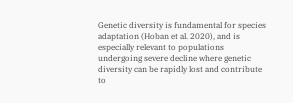Genetic diversity is fundamental for species adaptation (Hoban et al. 2020), and is especially relevant to populations undergoing severe decline where genetic diversity can be rapidly lost and contribute to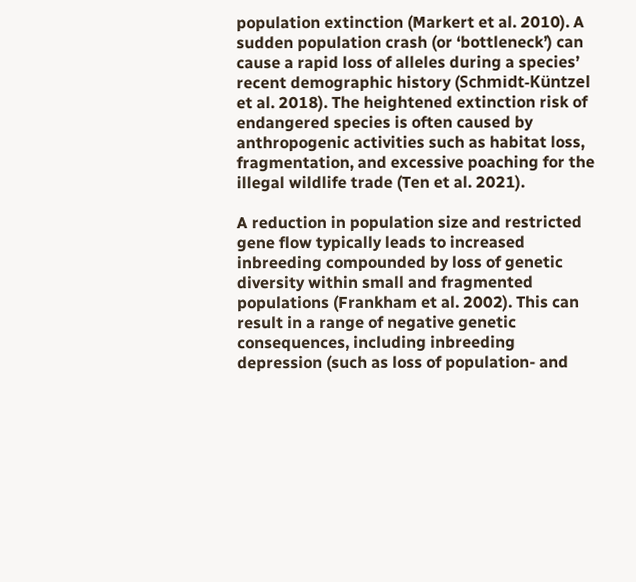population extinction (Markert et al. 2010). A sudden population crash (or ‘bottleneck’) can cause a rapid loss of alleles during a species’ recent demographic history (Schmidt-Küntzel et al. 2018). The heightened extinction risk of endangered species is often caused by anthropogenic activities such as habitat loss, fragmentation, and excessive poaching for the illegal wildlife trade (Ten et al. 2021).

A reduction in population size and restricted gene flow typically leads to increased inbreeding compounded by loss of genetic diversity within small and fragmented populations (Frankham et al. 2002). This can result in a range of negative genetic consequences, including inbreeding depression (such as loss of population- and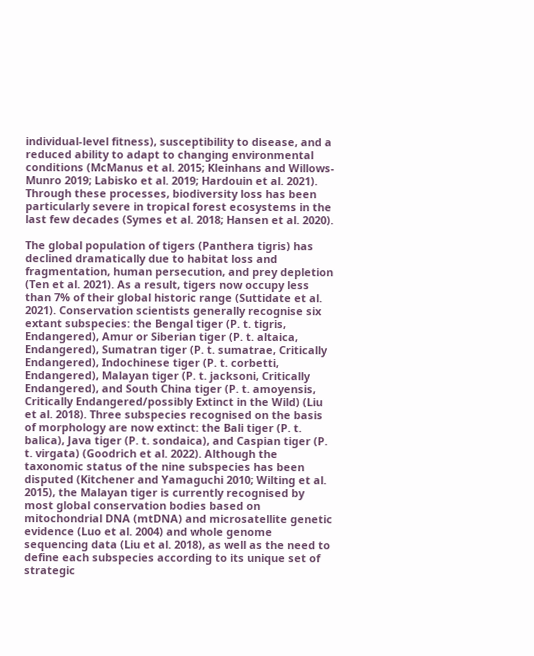individual-level fitness), susceptibility to disease, and a reduced ability to adapt to changing environmental conditions (McManus et al. 2015; Kleinhans and Willows-Munro 2019; Labisko et al. 2019; Hardouin et al. 2021). Through these processes, biodiversity loss has been particularly severe in tropical forest ecosystems in the last few decades (Symes et al. 2018; Hansen et al. 2020).

The global population of tigers (Panthera tigris) has declined dramatically due to habitat loss and fragmentation, human persecution, and prey depletion (Ten et al. 2021). As a result, tigers now occupy less than 7% of their global historic range (Suttidate et al. 2021). Conservation scientists generally recognise six extant subspecies: the Bengal tiger (P. t. tigris, Endangered), Amur or Siberian tiger (P. t. altaica, Endangered), Sumatran tiger (P. t. sumatrae, Critically Endangered), Indochinese tiger (P. t. corbetti, Endangered), Malayan tiger (P. t. jacksoni, Critically Endangered), and South China tiger (P. t. amoyensis, Critically Endangered/possibly Extinct in the Wild) (Liu et al. 2018). Three subspecies recognised on the basis of morphology are now extinct: the Bali tiger (P. t. balica), Java tiger (P. t. sondaica), and Caspian tiger (P. t. virgata) (Goodrich et al. 2022). Although the taxonomic status of the nine subspecies has been disputed (Kitchener and Yamaguchi 2010; Wilting et al. 2015), the Malayan tiger is currently recognised by most global conservation bodies based on mitochondrial DNA (mtDNA) and microsatellite genetic evidence (Luo et al. 2004) and whole genome sequencing data (Liu et al. 2018), as well as the need to define each subspecies according to its unique set of strategic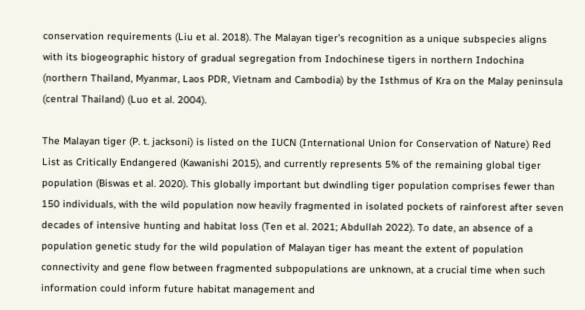conservation requirements (Liu et al. 2018). The Malayan tiger’s recognition as a unique subspecies aligns with its biogeographic history of gradual segregation from Indochinese tigers in northern Indochina (northern Thailand, Myanmar, Laos PDR, Vietnam and Cambodia) by the Isthmus of Kra on the Malay peninsula (central Thailand) (Luo et al. 2004).

The Malayan tiger (P. t. jacksoni) is listed on the IUCN (International Union for Conservation of Nature) Red List as Critically Endangered (Kawanishi 2015), and currently represents 5% of the remaining global tiger population (Biswas et al. 2020). This globally important but dwindling tiger population comprises fewer than 150 individuals, with the wild population now heavily fragmented in isolated pockets of rainforest after seven decades of intensive hunting and habitat loss (Ten et al. 2021; Abdullah 2022). To date, an absence of a population genetic study for the wild population of Malayan tiger has meant the extent of population connectivity and gene flow between fragmented subpopulations are unknown, at a crucial time when such information could inform future habitat management and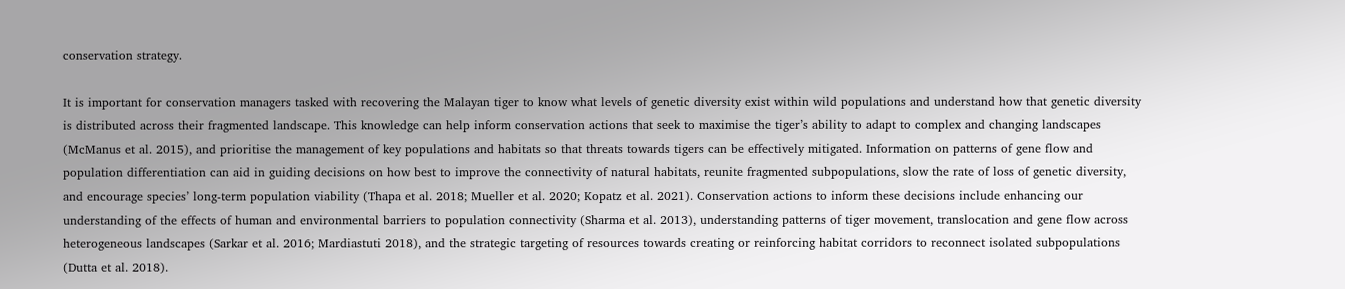conservation strategy.

It is important for conservation managers tasked with recovering the Malayan tiger to know what levels of genetic diversity exist within wild populations and understand how that genetic diversity is distributed across their fragmented landscape. This knowledge can help inform conservation actions that seek to maximise the tiger’s ability to adapt to complex and changing landscapes (McManus et al. 2015), and prioritise the management of key populations and habitats so that threats towards tigers can be effectively mitigated. Information on patterns of gene flow and population differentiation can aid in guiding decisions on how best to improve the connectivity of natural habitats, reunite fragmented subpopulations, slow the rate of loss of genetic diversity, and encourage species’ long-term population viability (Thapa et al. 2018; Mueller et al. 2020; Kopatz et al. 2021). Conservation actions to inform these decisions include enhancing our understanding of the effects of human and environmental barriers to population connectivity (Sharma et al. 2013), understanding patterns of tiger movement, translocation and gene flow across heterogeneous landscapes (Sarkar et al. 2016; Mardiastuti 2018), and the strategic targeting of resources towards creating or reinforcing habitat corridors to reconnect isolated subpopulations (Dutta et al. 2018).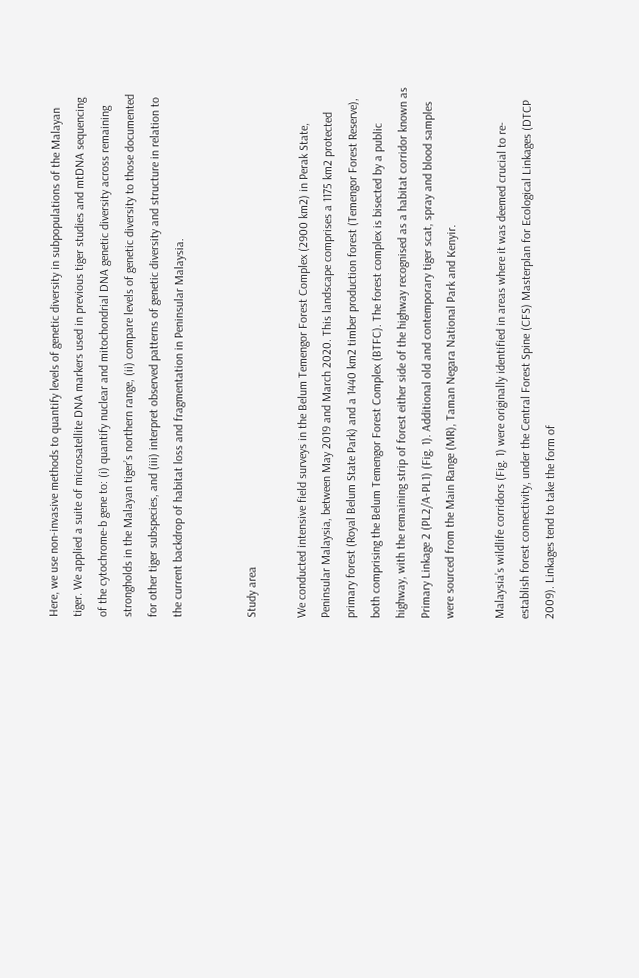Here, we use non-invasive methods to quantify levels of genetic diversity in subpopulations of the Malayan tiger. We applied a suite of microsatellite DNA markers used in previous tiger studies and mtDNA sequencing of the cytochrome-b gene to: (i) quantify nuclear and mitochondrial DNA genetic diversity across remaining strongholds in the Malayan tiger’s northern range, (ii) compare levels of genetic diversity to those documented for other tiger subspecies, and (iii) interpret observed patterns of genetic diversity and structure in relation to the current backdrop of habitat loss and fragmentation in Peninsular Malaysia.


Study area

We conducted intensive field surveys in the Belum Temengor Forest Complex (2900 km2) in Perak State, Peninsular Malaysia, between May 2019 and March 2020. This landscape comprises a 1175 km2 protected primary forest (Royal Belum State Park) and a 1440 km2 timber production forest (Temengor Forest Reserve), both comprising the Belum Temengor Forest Complex (BTFC). The forest complex is bisected by a public highway, with the remaining strip of forest either side of the highway recognised as a habitat corridor known as Primary Linkage 2 (PL2/A-PL1) (Fig. 1). Additional old and contemporary tiger scat, spray and blood samples were sourced from the Main Range (MR), Taman Negara National Park and Kenyir.

Malaysia’s wildlife corridors (Fig. 1) were originally identified in areas where it was deemed crucial to re-establish forest connectivity, under the Central Forest Spine (CFS) Masterplan for Ecological Linkages (DTCP 2009). Linkages tend to take the form of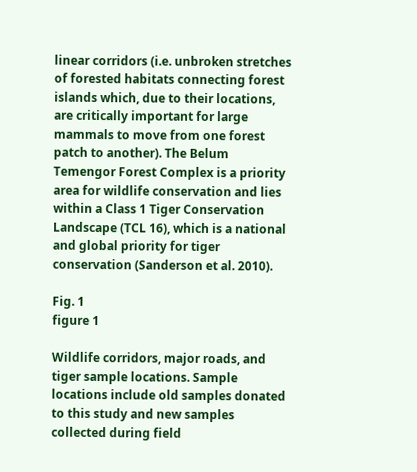linear corridors (i.e. unbroken stretches of forested habitats connecting forest islands which, due to their locations, are critically important for large mammals to move from one forest patch to another). The Belum Temengor Forest Complex is a priority area for wildlife conservation and lies within a Class 1 Tiger Conservation Landscape (TCL 16), which is a national and global priority for tiger conservation (Sanderson et al. 2010).

Fig. 1
figure 1

Wildlife corridors, major roads, and tiger sample locations. Sample locations include old samples donated to this study and new samples collected during field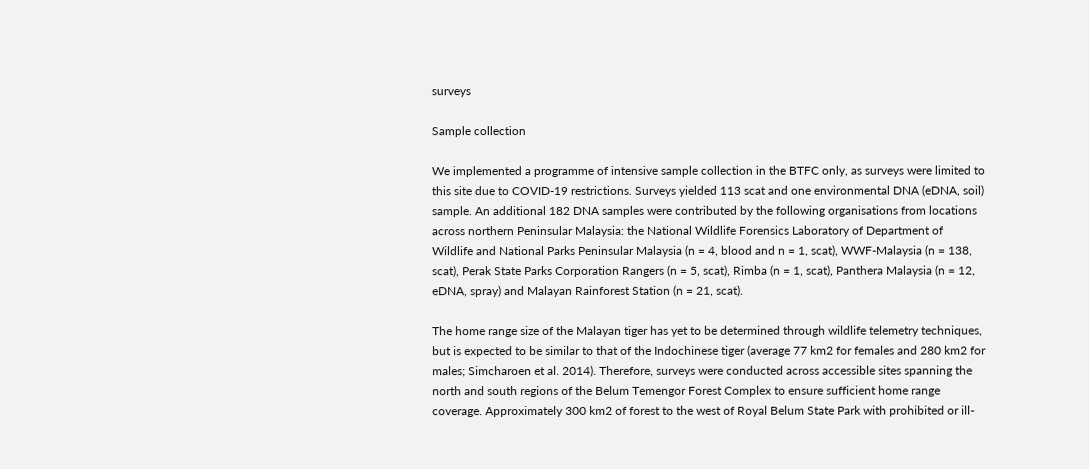surveys

Sample collection

We implemented a programme of intensive sample collection in the BTFC only, as surveys were limited to this site due to COVID-19 restrictions. Surveys yielded 113 scat and one environmental DNA (eDNA, soil) sample. An additional 182 DNA samples were contributed by the following organisations from locations across northern Peninsular Malaysia: the National Wildlife Forensics Laboratory of Department of Wildlife and National Parks Peninsular Malaysia (n = 4, blood and n = 1, scat), WWF-Malaysia (n = 138, scat), Perak State Parks Corporation Rangers (n = 5, scat), Rimba (n = 1, scat), Panthera Malaysia (n = 12, eDNA, spray) and Malayan Rainforest Station (n = 21, scat).

The home range size of the Malayan tiger has yet to be determined through wildlife telemetry techniques, but is expected to be similar to that of the Indochinese tiger (average 77 km2 for females and 280 km2 for males; Simcharoen et al. 2014). Therefore, surveys were conducted across accessible sites spanning the north and south regions of the Belum Temengor Forest Complex to ensure sufficient home range coverage. Approximately 300 km2 of forest to the west of Royal Belum State Park with prohibited or ill-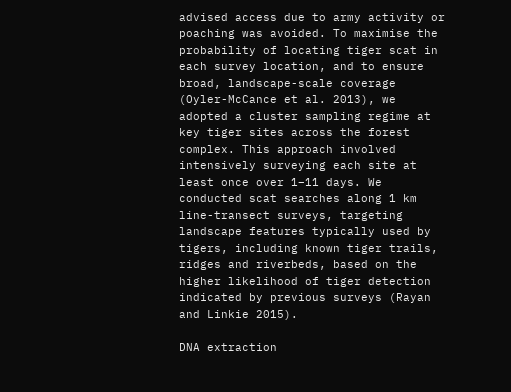advised access due to army activity or poaching was avoided. To maximise the probability of locating tiger scat in each survey location, and to ensure broad, landscape-scale coverage (Oyler-McCance et al. 2013), we adopted a cluster sampling regime at key tiger sites across the forest complex. This approach involved intensively surveying each site at least once over 1–11 days. We conducted scat searches along 1 km line-transect surveys, targeting landscape features typically used by tigers, including known tiger trails, ridges and riverbeds, based on the higher likelihood of tiger detection indicated by previous surveys (Rayan and Linkie 2015).

DNA extraction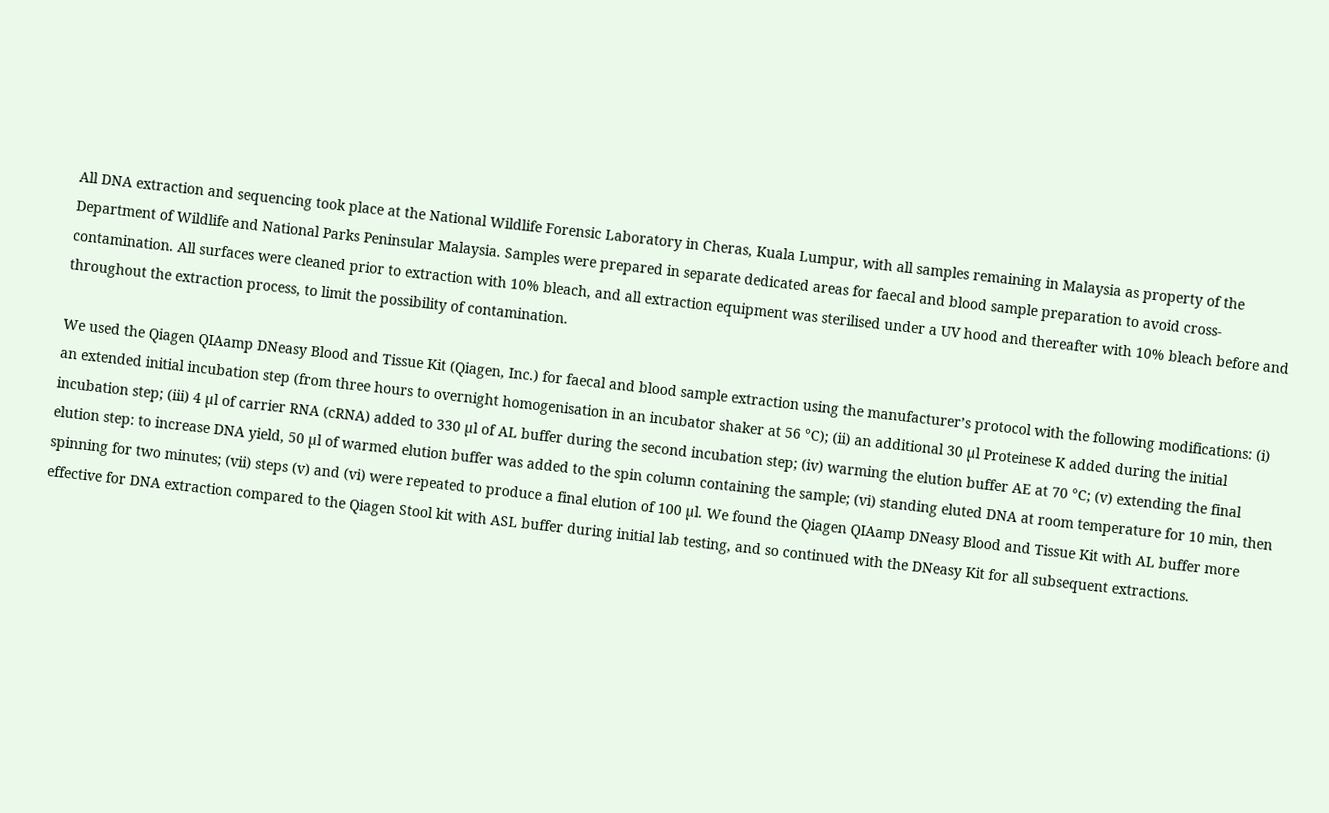All DNA extraction and sequencing took place at the National Wildlife Forensic Laboratory in Cheras, Kuala Lumpur, with all samples remaining in Malaysia as property of the Department of Wildlife and National Parks Peninsular Malaysia. Samples were prepared in separate dedicated areas for faecal and blood sample preparation to avoid cross-contamination. All surfaces were cleaned prior to extraction with 10% bleach, and all extraction equipment was sterilised under a UV hood and thereafter with 10% bleach before and throughout the extraction process, to limit the possibility of contamination.

We used the Qiagen QIAamp DNeasy Blood and Tissue Kit (Qiagen, Inc.) for faecal and blood sample extraction using the manufacturer’s protocol with the following modifications: (i) an extended initial incubation step (from three hours to overnight homogenisation in an incubator shaker at 56 °C); (ii) an additional 30 µl Proteinese K added during the initial incubation step; (iii) 4 µl of carrier RNA (cRNA) added to 330 µl of AL buffer during the second incubation step; (iv) warming the elution buffer AE at 70 °C; (v) extending the final elution step: to increase DNA yield, 50 µl of warmed elution buffer was added to the spin column containing the sample; (vi) standing eluted DNA at room temperature for 10 min, then spinning for two minutes; (vii) steps (v) and (vi) were repeated to produce a final elution of 100 µl. We found the Qiagen QIAamp DNeasy Blood and Tissue Kit with AL buffer more effective for DNA extraction compared to the Qiagen Stool kit with ASL buffer during initial lab testing, and so continued with the DNeasy Kit for all subsequent extractions.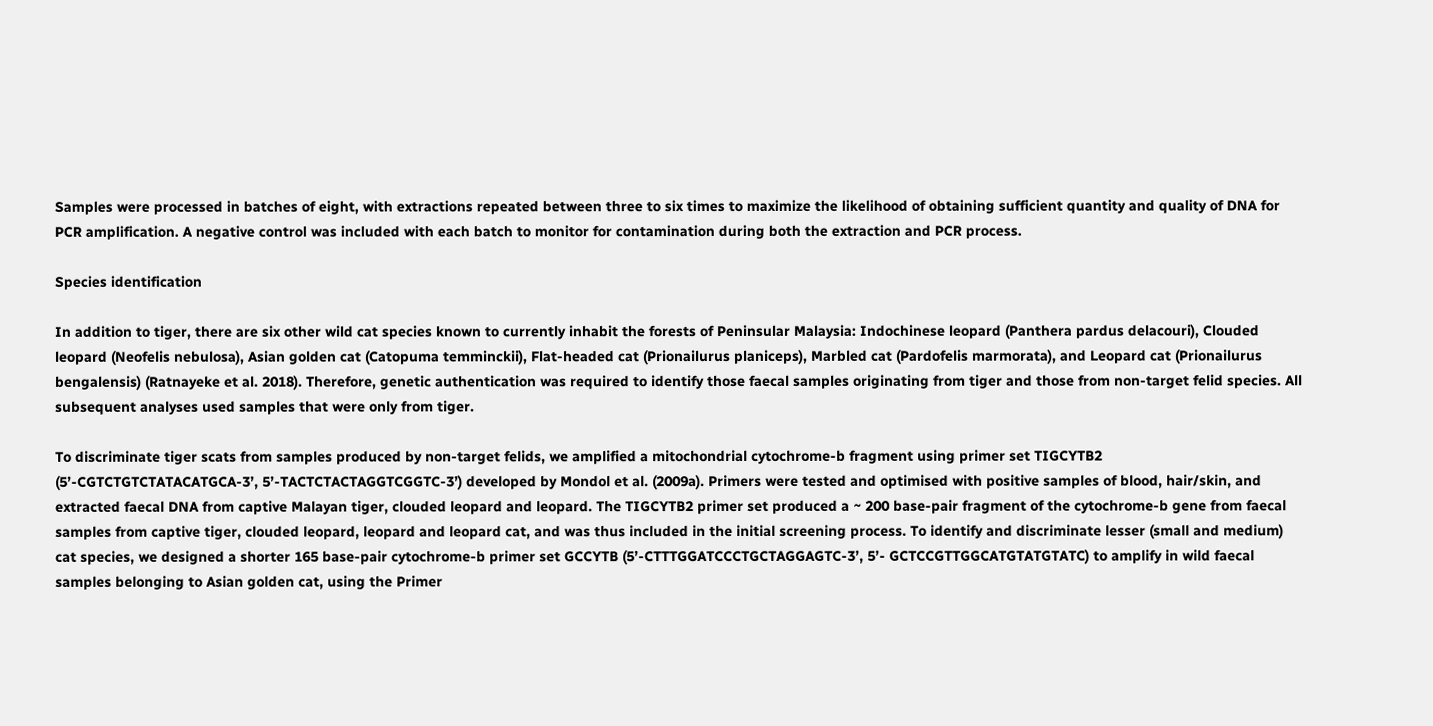Samples were processed in batches of eight, with extractions repeated between three to six times to maximize the likelihood of obtaining sufficient quantity and quality of DNA for PCR amplification. A negative control was included with each batch to monitor for contamination during both the extraction and PCR process.

Species identification

In addition to tiger, there are six other wild cat species known to currently inhabit the forests of Peninsular Malaysia: Indochinese leopard (Panthera pardus delacouri), Clouded leopard (Neofelis nebulosa), Asian golden cat (Catopuma temminckii), Flat-headed cat (Prionailurus planiceps), Marbled cat (Pardofelis marmorata), and Leopard cat (Prionailurus bengalensis) (Ratnayeke et al. 2018). Therefore, genetic authentication was required to identify those faecal samples originating from tiger and those from non-target felid species. All subsequent analyses used samples that were only from tiger.

To discriminate tiger scats from samples produced by non-target felids, we amplified a mitochondrial cytochrome-b fragment using primer set TIGCYTB2 (5’-CGTCTGTCTATACATGCA-3’, 5’-TACTCTACTAGGTCGGTC-3’) developed by Mondol et al. (2009a). Primers were tested and optimised with positive samples of blood, hair/skin, and extracted faecal DNA from captive Malayan tiger, clouded leopard and leopard. The TIGCYTB2 primer set produced a ~ 200 base-pair fragment of the cytochrome-b gene from faecal samples from captive tiger, clouded leopard, leopard and leopard cat, and was thus included in the initial screening process. To identify and discriminate lesser (small and medium) cat species, we designed a shorter 165 base-pair cytochrome-b primer set GCCYTB (5’-CTTTGGATCCCTGCTAGGAGTC-3’, 5’- GCTCCGTTGGCATGTATGTATC) to amplify in wild faecal samples belonging to Asian golden cat, using the Primer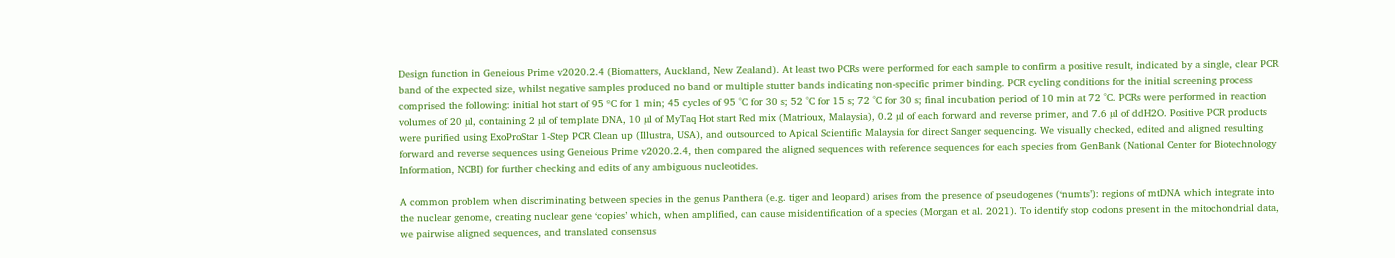Design function in Geneious Prime v2020.2.4 (Biomatters, Auckland, New Zealand). At least two PCRs were performed for each sample to confirm a positive result, indicated by a single, clear PCR band of the expected size, whilst negative samples produced no band or multiple stutter bands indicating non-specific primer binding. PCR cycling conditions for the initial screening process comprised the following: initial hot start of 95 ºC for 1 min; 45 cycles of 95 °C for 30 s; 52 °C for 15 s; 72 °C for 30 s; final incubation period of 10 min at 72 °C. PCRs were performed in reaction volumes of 20 µl, containing 2 µl of template DNA, 10 µl of MyTaq Hot start Red mix (Matrioux, Malaysia), 0.2 µl of each forward and reverse primer, and 7.6 µl of ddH2O. Positive PCR products were purified using ExoProStar 1-Step PCR Clean up (Illustra, USA), and outsourced to Apical Scientific Malaysia for direct Sanger sequencing. We visually checked, edited and aligned resulting forward and reverse sequences using Geneious Prime v2020.2.4, then compared the aligned sequences with reference sequences for each species from GenBank (National Center for Biotechnology Information, NCBI) for further checking and edits of any ambiguous nucleotides.

A common problem when discriminating between species in the genus Panthera (e.g. tiger and leopard) arises from the presence of pseudogenes (‘numts’): regions of mtDNA which integrate into the nuclear genome, creating nuclear gene ‘copies’ which, when amplified, can cause misidentification of a species (Morgan et al. 2021). To identify stop codons present in the mitochondrial data, we pairwise aligned sequences, and translated consensus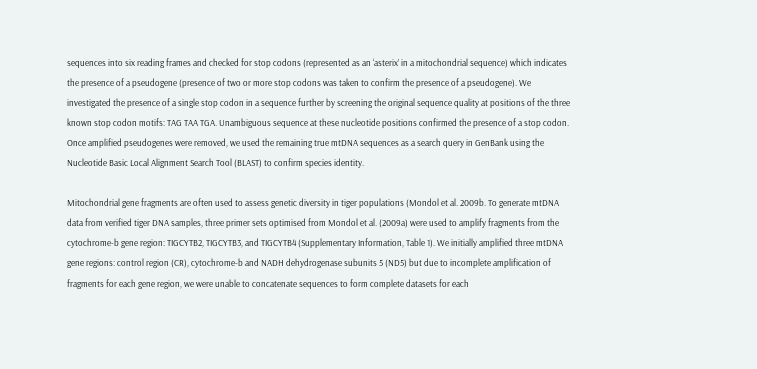sequences into six reading frames and checked for stop codons (represented as an ‘asterix’ in a mitochondrial sequence) which indicates the presence of a pseudogene (presence of two or more stop codons was taken to confirm the presence of a pseudogene). We investigated the presence of a single stop codon in a sequence further by screening the original sequence quality at positions of the three known stop codon motifs: TAG TAA TGA. Unambiguous sequence at these nucleotide positions confirmed the presence of a stop codon. Once amplified pseudogenes were removed, we used the remaining true mtDNA sequences as a search query in GenBank using the Nucleotide Basic Local Alignment Search Tool (BLAST) to confirm species identity.

Mitochondrial gene fragments are often used to assess genetic diversity in tiger populations (Mondol et al. 2009b. To generate mtDNA data from verified tiger DNA samples, three primer sets optimised from Mondol et al. (2009a) were used to amplify fragments from the cytochrome-b gene region: TIGCYTB2, TIGCYTB3, and TIGCYTB4 (Supplementary Information, Table 1). We initially amplified three mtDNA gene regions: control region (CR), cytochrome-b and NADH dehydrogenase subunits 5 (ND5) but due to incomplete amplification of fragments for each gene region, we were unable to concatenate sequences to form complete datasets for each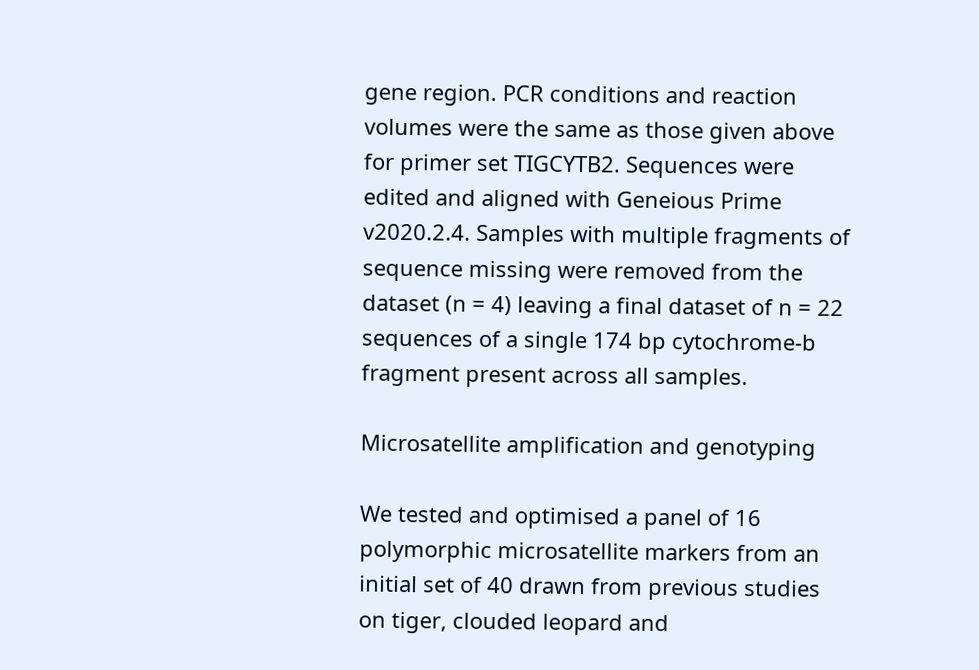gene region. PCR conditions and reaction volumes were the same as those given above for primer set TIGCYTB2. Sequences were edited and aligned with Geneious Prime v2020.2.4. Samples with multiple fragments of sequence missing were removed from the dataset (n = 4) leaving a final dataset of n = 22 sequences of a single 174 bp cytochrome-b fragment present across all samples.

Microsatellite amplification and genotyping

We tested and optimised a panel of 16 polymorphic microsatellite markers from an initial set of 40 drawn from previous studies on tiger, clouded leopard and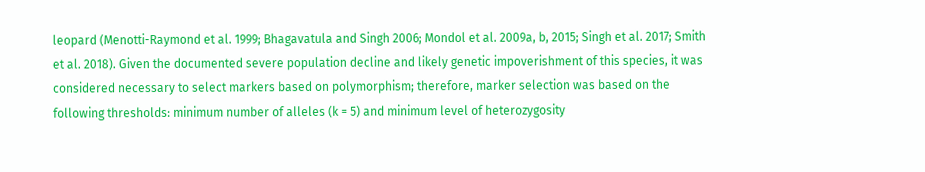leopard (Menotti-Raymond et al. 1999; Bhagavatula and Singh 2006; Mondol et al. 2009a, b, 2015; Singh et al. 2017; Smith et al. 2018). Given the documented severe population decline and likely genetic impoverishment of this species, it was considered necessary to select markers based on polymorphism; therefore, marker selection was based on the following thresholds: minimum number of alleles (k = 5) and minimum level of heterozygosity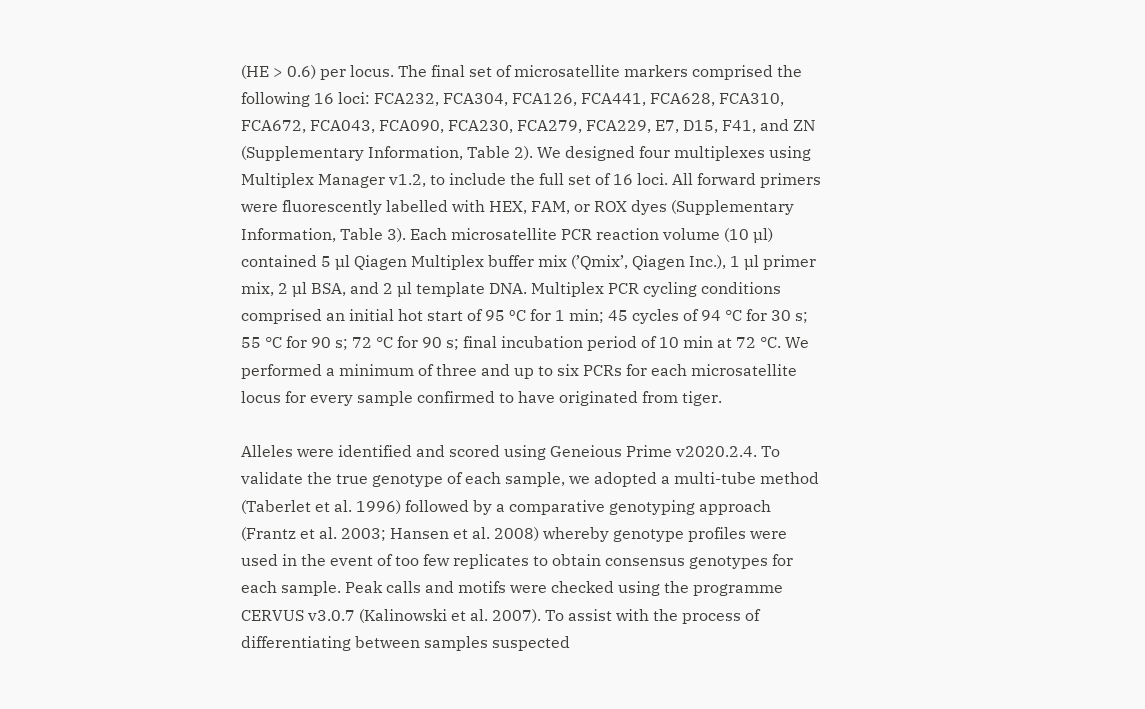(HE > 0.6) per locus. The final set of microsatellite markers comprised the following 16 loci: FCA232, FCA304, FCA126, FCA441, FCA628, FCA310, FCA672, FCA043, FCA090, FCA230, FCA279, FCA229, E7, D15, F41, and ZN (Supplementary Information, Table 2). We designed four multiplexes using Multiplex Manager v1.2, to include the full set of 16 loci. All forward primers were fluorescently labelled with HEX, FAM, or ROX dyes (Supplementary Information, Table 3). Each microsatellite PCR reaction volume (10 µl) contained 5 µl Qiagen Multiplex buffer mix (’Qmix’, Qiagen Inc.), 1 µl primer mix, 2 µl BSA, and 2 µl template DNA. Multiplex PCR cycling conditions comprised an initial hot start of 95 ºC for 1 min; 45 cycles of 94 °C for 30 s; 55 °C for 90 s; 72 °C for 90 s; final incubation period of 10 min at 72 °C. We performed a minimum of three and up to six PCRs for each microsatellite locus for every sample confirmed to have originated from tiger.

Alleles were identified and scored using Geneious Prime v2020.2.4. To validate the true genotype of each sample, we adopted a multi-tube method (Taberlet et al. 1996) followed by a comparative genotyping approach (Frantz et al. 2003; Hansen et al. 2008) whereby genotype profiles were used in the event of too few replicates to obtain consensus genotypes for each sample. Peak calls and motifs were checked using the programme CERVUS v3.0.7 (Kalinowski et al. 2007). To assist with the process of differentiating between samples suspected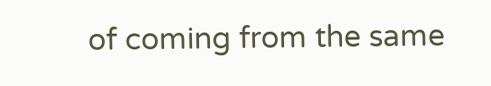of coming from the same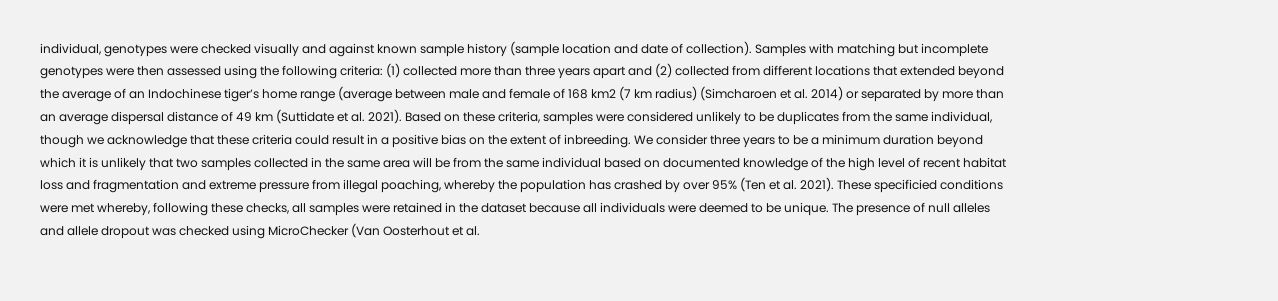individual, genotypes were checked visually and against known sample history (sample location and date of collection). Samples with matching but incomplete genotypes were then assessed using the following criteria: (1) collected more than three years apart and (2) collected from different locations that extended beyond the average of an Indochinese tiger’s home range (average between male and female of 168 km2 (7 km radius) (Simcharoen et al. 2014) or separated by more than an average dispersal distance of 49 km (Suttidate et al. 2021). Based on these criteria, samples were considered unlikely to be duplicates from the same individual, though we acknowledge that these criteria could result in a positive bias on the extent of inbreeding. We consider three years to be a minimum duration beyond which it is unlikely that two samples collected in the same area will be from the same individual based on documented knowledge of the high level of recent habitat loss and fragmentation and extreme pressure from illegal poaching, whereby the population has crashed by over 95% (Ten et al. 2021). These specificied conditions were met whereby, following these checks, all samples were retained in the dataset because all individuals were deemed to be unique. The presence of null alleles and allele dropout was checked using MicroChecker (Van Oosterhout et al.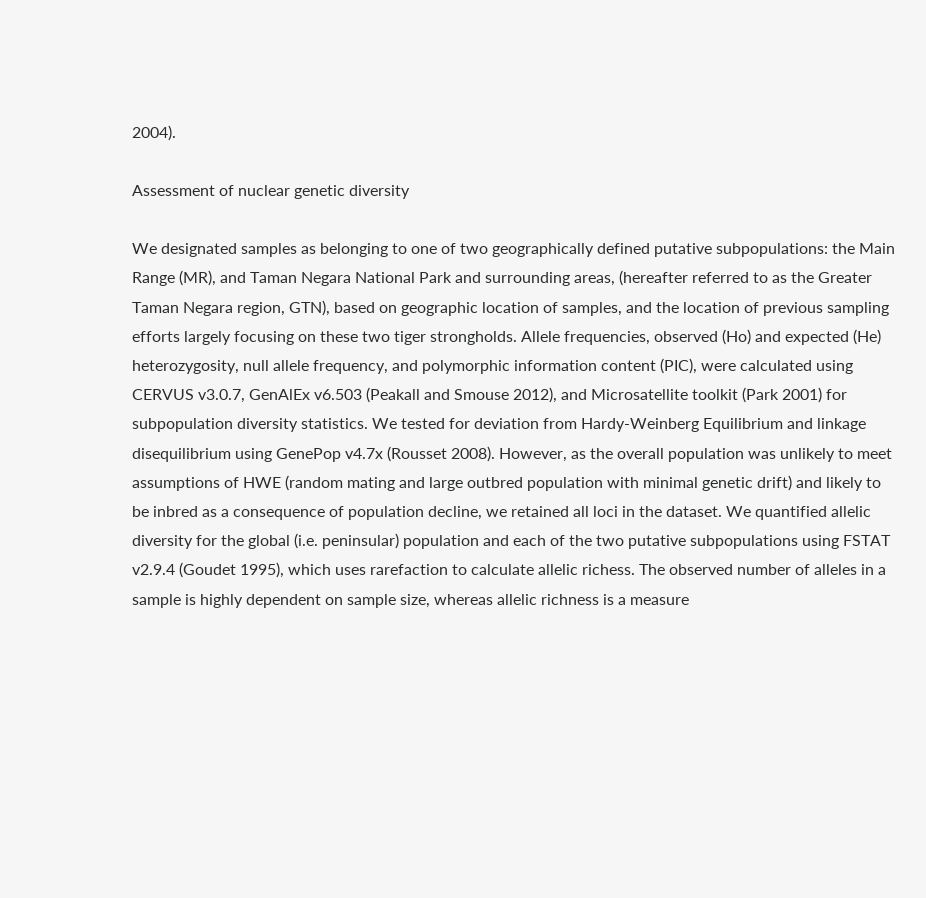2004).

Assessment of nuclear genetic diversity

We designated samples as belonging to one of two geographically defined putative subpopulations: the Main Range (MR), and Taman Negara National Park and surrounding areas, (hereafter referred to as the Greater Taman Negara region, GTN), based on geographic location of samples, and the location of previous sampling efforts largely focusing on these two tiger strongholds. Allele frequencies, observed (Ho) and expected (He) heterozygosity, null allele frequency, and polymorphic information content (PIC), were calculated using CERVUS v3.0.7, GenAlEx v6.503 (Peakall and Smouse 2012), and Microsatellite toolkit (Park 2001) for subpopulation diversity statistics. We tested for deviation from Hardy-Weinberg Equilibrium and linkage disequilibrium using GenePop v4.7x (Rousset 2008). However, as the overall population was unlikely to meet assumptions of HWE (random mating and large outbred population with minimal genetic drift) and likely to be inbred as a consequence of population decline, we retained all loci in the dataset. We quantified allelic diversity for the global (i.e. peninsular) population and each of the two putative subpopulations using FSTAT v2.9.4 (Goudet 1995), which uses rarefaction to calculate allelic richess. The observed number of alleles in a sample is highly dependent on sample size, whereas allelic richness is a measure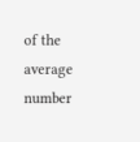of the average number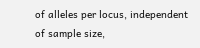of alleles per locus, independent of sample size,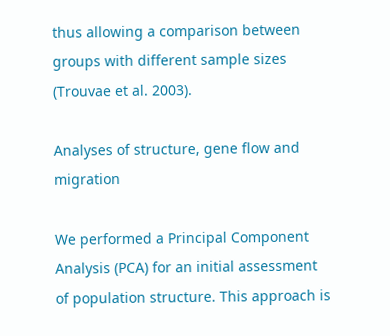thus allowing a comparison between groups with different sample sizes (Trouvae et al. 2003).

Analyses of structure, gene flow and migration

We performed a Principal Component Analysis (PCA) for an initial assessment of population structure. This approach is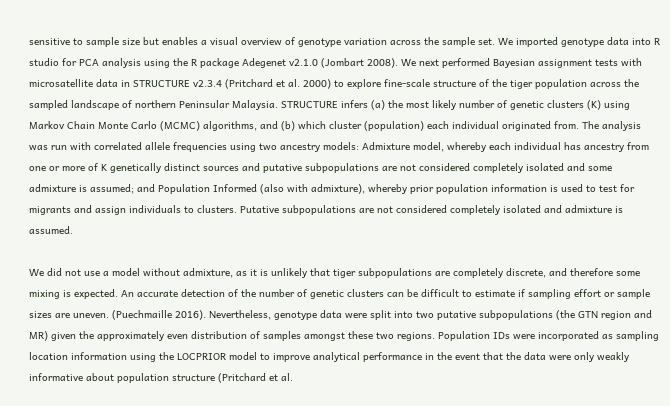sensitive to sample size but enables a visual overview of genotype variation across the sample set. We imported genotype data into R studio for PCA analysis using the R package Adegenet v2.1.0 (Jombart 2008). We next performed Bayesian assignment tests with microsatellite data in STRUCTURE v2.3.4 (Pritchard et al. 2000) to explore fine-scale structure of the tiger population across the sampled landscape of northern Peninsular Malaysia. STRUCTURE infers (a) the most likely number of genetic clusters (K) using Markov Chain Monte Carlo (MCMC) algorithms, and (b) which cluster (population) each individual originated from. The analysis was run with correlated allele frequencies using two ancestry models: Admixture model, whereby each individual has ancestry from one or more of K genetically distinct sources and putative subpopulations are not considered completely isolated and some admixture is assumed; and Population Informed (also with admixture), whereby prior population information is used to test for migrants and assign individuals to clusters. Putative subpopulations are not considered completely isolated and admixture is assumed.

We did not use a model without admixture, as it is unlikely that tiger subpopulations are completely discrete, and therefore some mixing is expected. An accurate detection of the number of genetic clusters can be difficult to estimate if sampling effort or sample sizes are uneven. (Puechmaille 2016). Nevertheless, genotype data were split into two putative subpopulations (the GTN region and MR) given the approximately even distribution of samples amongst these two regions. Population IDs were incorporated as sampling location information using the LOCPRIOR model to improve analytical performance in the event that the data were only weakly informative about population structure (Pritchard et al.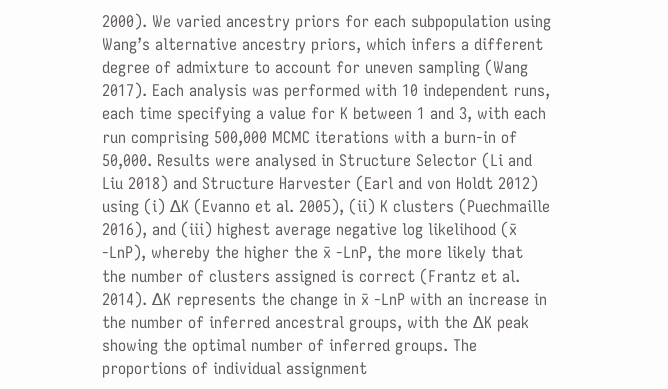2000). We varied ancestry priors for each subpopulation using Wang’s alternative ancestry priors, which infers a different degree of admixture to account for uneven sampling (Wang 2017). Each analysis was performed with 10 independent runs, each time specifying a value for K between 1 and 3, with each run comprising 500,000 MCMC iterations with a burn-in of 50,000. Results were analysed in Structure Selector (Li and Liu 2018) and Structure Harvester (Earl and von Holdt 2012) using (i) ∆K (Evanno et al. 2005), (ii) K clusters (Puechmaille 2016), and (iii) highest average negative log likelihood (x̄ -LnP), whereby the higher the x̄ -LnP, the more likely that the number of clusters assigned is correct (Frantz et al. 2014). ∆K represents the change in x̄ -LnP with an increase in the number of inferred ancestral groups, with the ∆K peak showing the optimal number of inferred groups. The proportions of individual assignment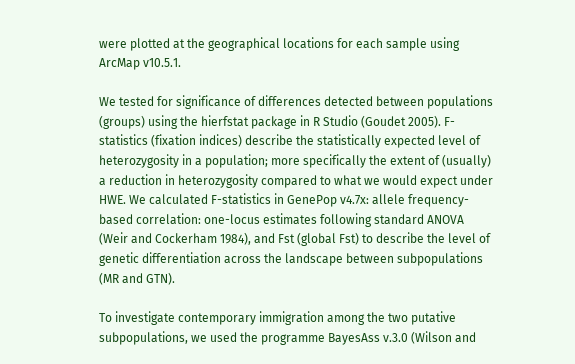were plotted at the geographical locations for each sample using ArcMap v10.5.1.

We tested for significance of differences detected between populations (groups) using the hierfstat package in R Studio (Goudet 2005). F-statistics (fixation indices) describe the statistically expected level of heterozygosity in a population; more specifically the extent of (usually) a reduction in heterozygosity compared to what we would expect under HWE. We calculated F-statistics in GenePop v4.7x: allele frequency-based correlation: one-locus estimates following standard ANOVA (Weir and Cockerham 1984), and Fst (global Fst) to describe the level of genetic differentiation across the landscape between subpopulations (MR and GTN).

To investigate contemporary immigration among the two putative subpopulations, we used the programme BayesAss v.3.0 (Wilson and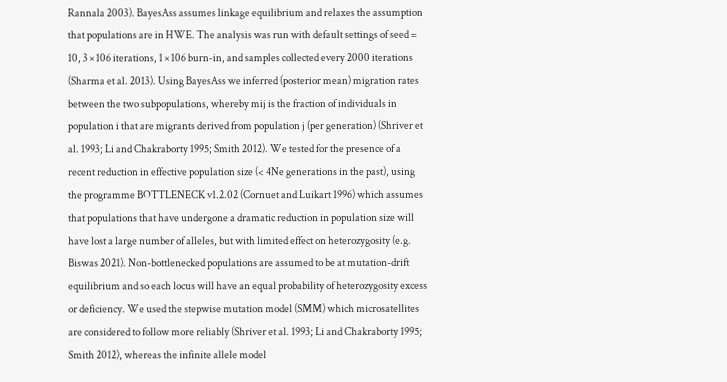Rannala 2003). BayesAss assumes linkage equilibrium and relaxes the assumption that populations are in HWE. The analysis was run with default settings of seed = 10, 3 × 106 iterations, 1 × 106 burn-in, and samples collected every 2000 iterations (Sharma et al. 2013). Using BayesAss we inferred (posterior mean) migration rates between the two subpopulations, whereby mij is the fraction of individuals in population i that are migrants derived from population j (per generation) (Shriver et al. 1993; Li and Chakraborty 1995; Smith 2012). We tested for the presence of a recent reduction in effective population size (< 4Ne generations in the past), using the programme BOTTLENECK v1.2.02 (Cornuet and Luikart 1996) which assumes that populations that have undergone a dramatic reduction in population size will have lost a large number of alleles, but with limited effect on heterozygosity (e.g. Biswas 2021). Non-bottlenecked populations are assumed to be at mutation-drift equilibrium and so each locus will have an equal probability of heterozygosity excess or deficiency. We used the stepwise mutation model (SMM) which microsatellites are considered to follow more reliably (Shriver et al. 1993; Li and Chakraborty 1995; Smith 2012), whereas the infinite allele model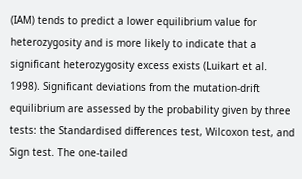(IAM) tends to predict a lower equilibrium value for heterozygosity and is more likely to indicate that a significant heterozygosity excess exists (Luikart et al. 1998). Significant deviations from the mutation-drift equilibrium are assessed by the probability given by three tests: the Standardised differences test, Wilcoxon test, and Sign test. The one-tailed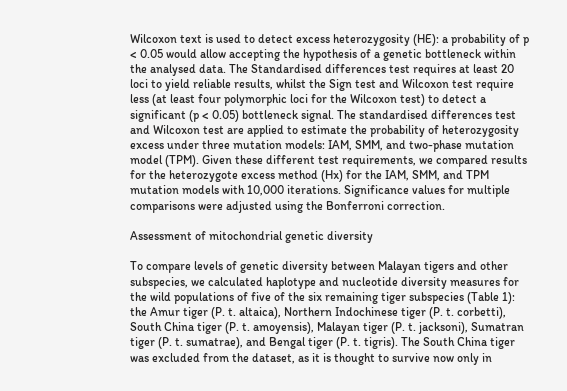Wilcoxon text is used to detect excess heterozygosity (HE): a probability of p < 0.05 would allow accepting the hypothesis of a genetic bottleneck within the analysed data. The Standardised differences test requires at least 20 loci to yield reliable results, whilst the Sign test and Wilcoxon test require less (at least four polymorphic loci for the Wilcoxon test) to detect a significant (p < 0.05) bottleneck signal. The standardised differences test and Wilcoxon test are applied to estimate the probability of heterozygosity excess under three mutation models: IAM, SMM, and two-phase mutation model (TPM). Given these different test requirements, we compared results for the heterozygote excess method (Hx) for the IAM, SMM, and TPM mutation models with 10,000 iterations. Significance values for multiple comparisons were adjusted using the Bonferroni correction.

Assessment of mitochondrial genetic diversity

To compare levels of genetic diversity between Malayan tigers and other subspecies, we calculated haplotype and nucleotide diversity measures for the wild populations of five of the six remaining tiger subspecies (Table 1): the Amur tiger (P. t. altaica), Northern Indochinese tiger (P. t. corbetti), South China tiger (P. t. amoyensis), Malayan tiger (P. t. jacksoni), Sumatran tiger (P. t. sumatrae), and Bengal tiger (P. t. tigris). The South China tiger was excluded from the dataset, as it is thought to survive now only in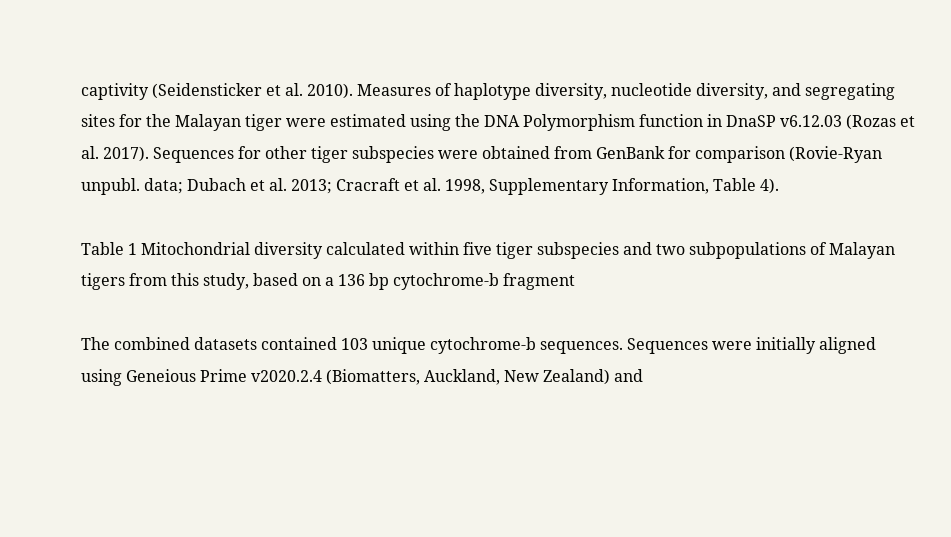captivity (Seidensticker et al. 2010). Measures of haplotype diversity, nucleotide diversity, and segregating sites for the Malayan tiger were estimated using the DNA Polymorphism function in DnaSP v6.12.03 (Rozas et al. 2017). Sequences for other tiger subspecies were obtained from GenBank for comparison (Rovie-Ryan unpubl. data; Dubach et al. 2013; Cracraft et al. 1998, Supplementary Information, Table 4).

Table 1 Mitochondrial diversity calculated within five tiger subspecies and two subpopulations of Malayan tigers from this study, based on a 136 bp cytochrome-b fragment

The combined datasets contained 103 unique cytochrome-b sequences. Sequences were initially aligned using Geneious Prime v2020.2.4 (Biomatters, Auckland, New Zealand) and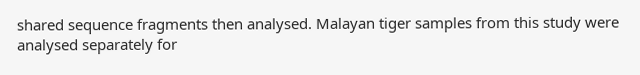shared sequence fragments then analysed. Malayan tiger samples from this study were analysed separately for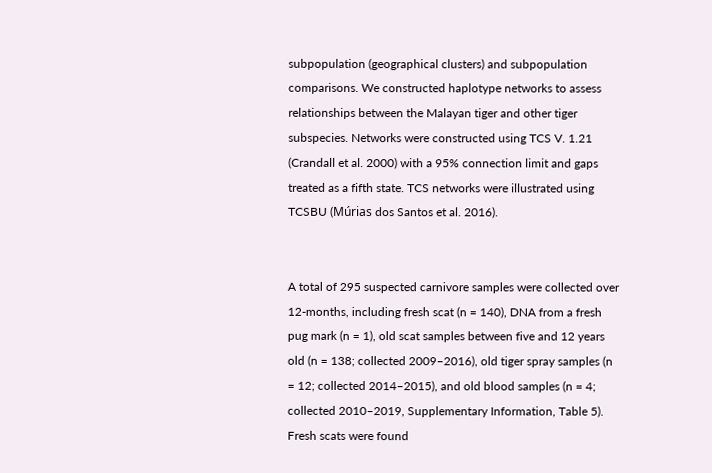subpopulation (geographical clusters) and subpopulation comparisons. We constructed haplotype networks to assess relationships between the Malayan tiger and other tiger subspecies. Networks were constructed using TCS V. 1.21 (Crandall et al. 2000) with a 95% connection limit and gaps treated as a fifth state. TCS networks were illustrated using TCSBU (Múrias dos Santos et al. 2016).


A total of 295 suspected carnivore samples were collected over 12-months, including fresh scat (n = 140), DNA from a fresh pug mark (n = 1), old scat samples between five and 12 years old (n = 138; collected 2009–2016), old tiger spray samples (n = 12; collected 2014–2015), and old blood samples (n = 4; collected 2010–2019, Supplementary Information, Table 5). Fresh scats were found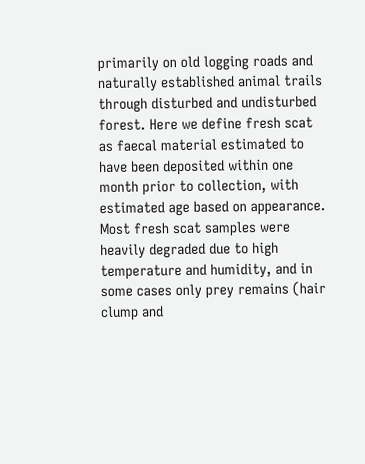primarily on old logging roads and naturally established animal trails through disturbed and undisturbed forest. Here we define fresh scat as faecal material estimated to have been deposited within one month prior to collection, with estimated age based on appearance. Most fresh scat samples were heavily degraded due to high temperature and humidity, and in some cases only prey remains (hair clump and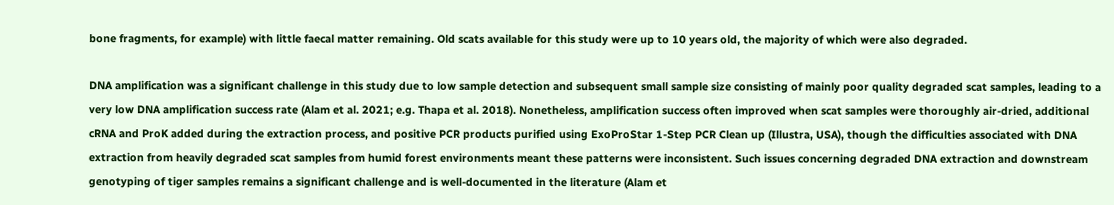bone fragments, for example) with little faecal matter remaining. Old scats available for this study were up to 10 years old, the majority of which were also degraded.

DNA amplification was a significant challenge in this study due to low sample detection and subsequent small sample size consisting of mainly poor quality degraded scat samples, leading to a very low DNA amplification success rate (Alam et al. 2021; e.g. Thapa et al. 2018). Nonetheless, amplification success often improved when scat samples were thoroughly air-dried, additional cRNA and ProK added during the extraction process, and positive PCR products purified using ExoProStar 1-Step PCR Clean up (Illustra, USA), though the difficulties associated with DNA extraction from heavily degraded scat samples from humid forest environments meant these patterns were inconsistent. Such issues concerning degraded DNA extraction and downstream genotyping of tiger samples remains a significant challenge and is well-documented in the literature (Alam et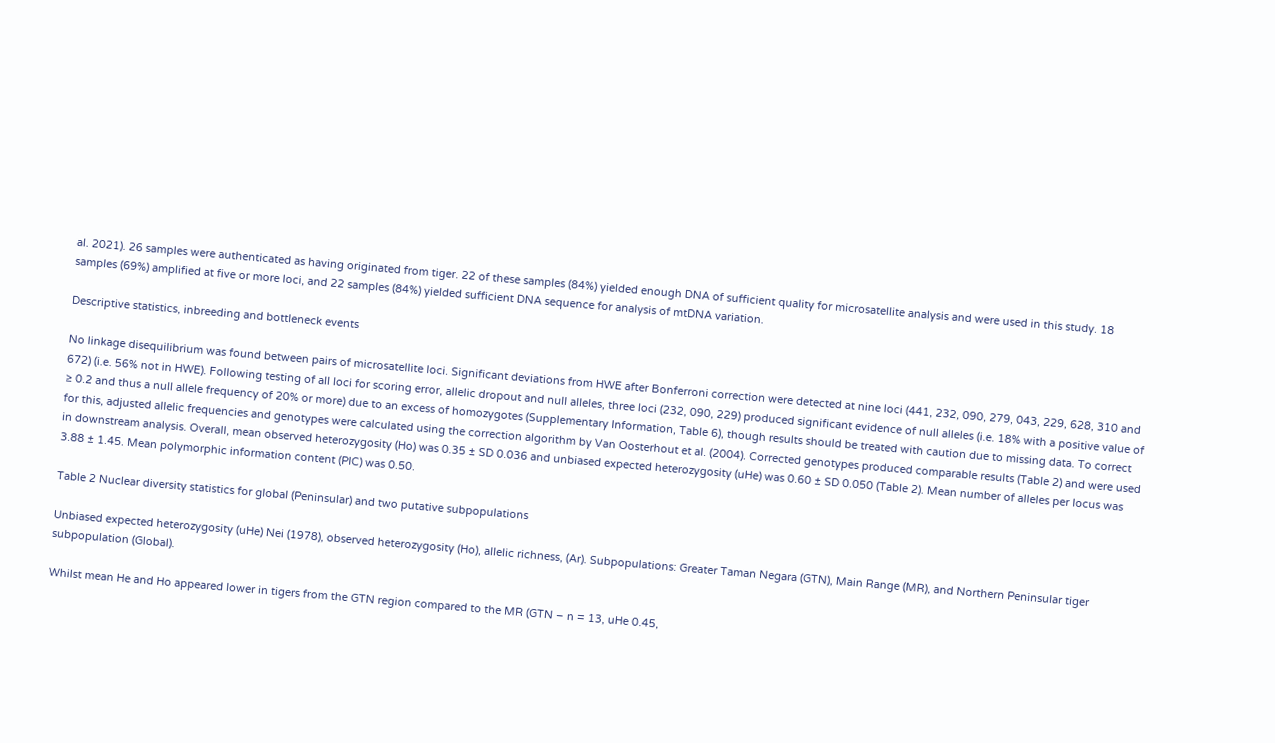al. 2021). 26 samples were authenticated as having originated from tiger. 22 of these samples (84%) yielded enough DNA of sufficient quality for microsatellite analysis and were used in this study. 18 samples (69%) amplified at five or more loci, and 22 samples (84%) yielded sufficient DNA sequence for analysis of mtDNA variation.

Descriptive statistics, inbreeding and bottleneck events

No linkage disequilibrium was found between pairs of microsatellite loci. Significant deviations from HWE after Bonferroni correction were detected at nine loci (441, 232, 090, 279, 043, 229, 628, 310 and 672) (i.e. 56% not in HWE). Following testing of all loci for scoring error, allelic dropout and null alleles, three loci (232, 090, 229) produced significant evidence of null alleles (i.e. 18% with a positive value of ≥ 0.2 and thus a null allele frequency of 20% or more) due to an excess of homozygotes (Supplementary Information, Table 6), though results should be treated with caution due to missing data. To correct for this, adjusted allelic frequencies and genotypes were calculated using the correction algorithm by Van Oosterhout et al. (2004). Corrected genotypes produced comparable results (Table 2) and were used in downstream analysis. Overall, mean observed heterozygosity (Ho) was 0.35 ± SD 0.036 and unbiased expected heterozygosity (uHe) was 0.60 ± SD 0.050 (Table 2). Mean number of alleles per locus was 3.88 ± 1.45. Mean polymorphic information content (PIC) was 0.50.

Table 2 Nuclear diversity statistics for global (Peninsular) and two putative subpopulations

Unbiased expected heterozygosity (uHe) Nei (1978), observed heterozygosity (Ho), allelic richness, (Ar). Subpopulations: Greater Taman Negara (GTN), Main Range (MR), and Northern Peninsular tiger subpopulation (Global).

Whilst mean He and Ho appeared lower in tigers from the GTN region compared to the MR (GTN – n = 13, uHe 0.45,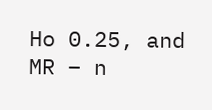Ho 0.25, and MR – n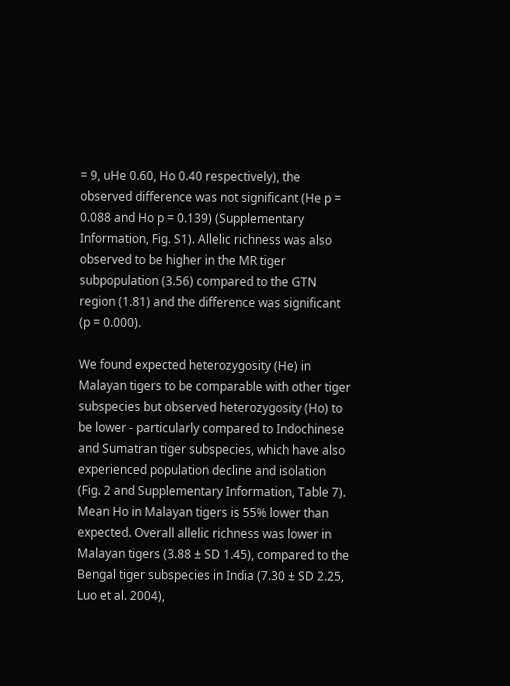= 9, uHe 0.60, Ho 0.40 respectively), the observed difference was not significant (He p = 0.088 and Ho p = 0.139) (Supplementary Information, Fig. S1). Allelic richness was also observed to be higher in the MR tiger subpopulation (3.56) compared to the GTN region (1.81) and the difference was significant (p = 0.000).

We found expected heterozygosity (He) in Malayan tigers to be comparable with other tiger subspecies but observed heterozygosity (Ho) to be lower - particularly compared to Indochinese and Sumatran tiger subspecies, which have also experienced population decline and isolation (Fig. 2 and Supplementary Information, Table 7). Mean Ho in Malayan tigers is 55% lower than expected. Overall allelic richness was lower in Malayan tigers (3.88 ± SD 1.45), compared to the Bengal tiger subspecies in India (7.30 ± SD 2.25, Luo et al. 2004),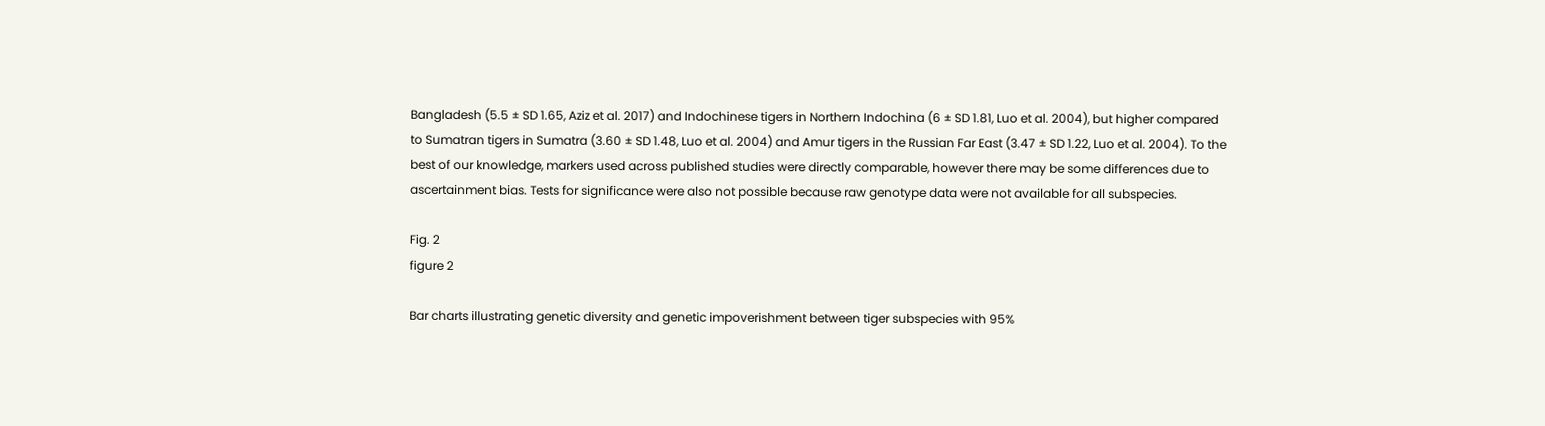Bangladesh (5.5 ± SD 1.65, Aziz et al. 2017) and Indochinese tigers in Northern Indochina (6 ± SD 1.81, Luo et al. 2004), but higher compared to Sumatran tigers in Sumatra (3.60 ± SD 1.48, Luo et al. 2004) and Amur tigers in the Russian Far East (3.47 ± SD 1.22, Luo et al. 2004). To the best of our knowledge, markers used across published studies were directly comparable, however there may be some differences due to ascertainment bias. Tests for significance were also not possible because raw genotype data were not available for all subspecies.

Fig. 2
figure 2

Bar charts illustrating genetic diversity and genetic impoverishment between tiger subspecies with 95%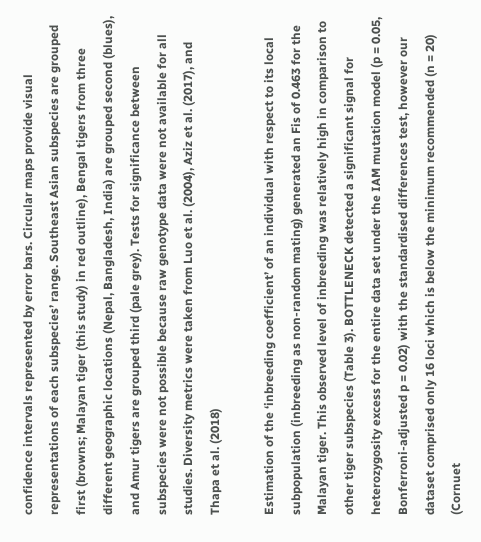confidence intervals represented by error bars. Circular maps provide visual representations of each subspecies’ range. Southeast Asian subspecies are grouped first (browns; Malayan tiger (this study) in red outline), Bengal tigers from three different geographic locations (Nepal, Bangladesh, India) are grouped second (blues), and Amur tigers are grouped third (pale grey). Tests for significance between subspecies were not possible because raw genotype data were not available for all studies. Diversity metrics were taken from Luo et al. (2004), Aziz et al. (2017), and Thapa et al. (2018)

Estimation of the ‘inbreeding coefficient’ of an individual with respect to its local subpopulation (inbreeding as non-random mating) generated an Fis of 0.463 for the Malayan tiger. This observed level of inbreeding was relatively high in comparison to other tiger subspecies (Table 3). BOTTLENECK detected a significant signal for heterozygosity excess for the entire data set under the IAM mutation model (p = 0.05, Bonferroni-adjusted p = 0.02) with the standardised differences test, however our dataset comprised only 16 loci which is below the minimum recommended (n = 20) (Cornuet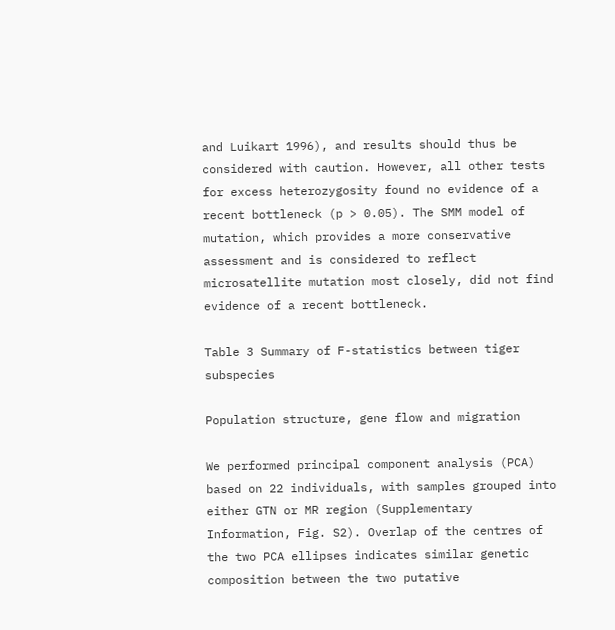and Luikart 1996), and results should thus be considered with caution. However, all other tests for excess heterozygosity found no evidence of a recent bottleneck (p > 0.05). The SMM model of mutation, which provides a more conservative assessment and is considered to reflect microsatellite mutation most closely, did not find evidence of a recent bottleneck.

Table 3 Summary of F-statistics between tiger subspecies

Population structure, gene flow and migration

We performed principal component analysis (PCA) based on 22 individuals, with samples grouped into either GTN or MR region (Supplementary Information, Fig. S2). Overlap of the centres of the two PCA ellipses indicates similar genetic composition between the two putative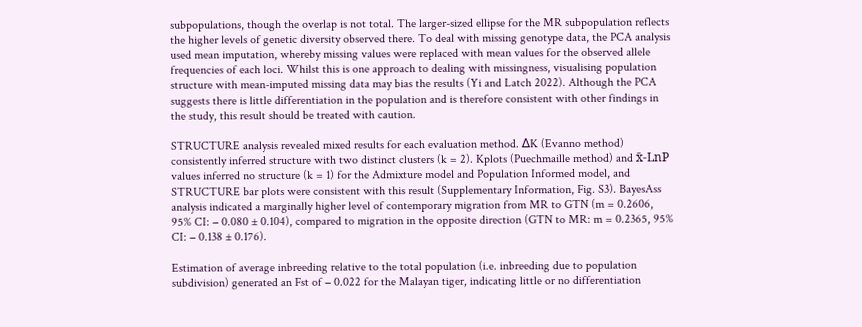subpopulations, though the overlap is not total. The larger-sized ellipse for the MR subpopulation reflects the higher levels of genetic diversity observed there. To deal with missing genotype data, the PCA analysis used mean imputation, whereby missing values were replaced with mean values for the observed allele frequencies of each loci. Whilst this is one approach to dealing with missingness, visualising population structure with mean-imputed missing data may bias the results (Yi and Latch 2022). Although the PCA suggests there is little differentiation in the population and is therefore consistent with other findings in the study, this result should be treated with caution.

STRUCTURE analysis revealed mixed results for each evaluation method. ∆K (Evanno method) consistently inferred structure with two distinct clusters (k = 2). Kplots (Puechmaille method) and x̄-LnP values inferred no structure (k = 1) for the Admixture model and Population Informed model, and STRUCTURE bar plots were consistent with this result (Supplementary Information, Fig. S3). BayesAss analysis indicated a marginally higher level of contemporary migration from MR to GTN (m = 0.2606, 95% CI: − 0.080 ± 0.104), compared to migration in the opposite direction (GTN to MR: m = 0.2365, 95% CI: − 0.138 ± 0.176).

Estimation of average inbreeding relative to the total population (i.e. inbreeding due to population subdivision) generated an Fst of − 0.022 for the Malayan tiger, indicating little or no differentiation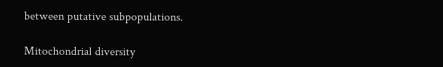between putative subpopulations.

Mitochondrial diversity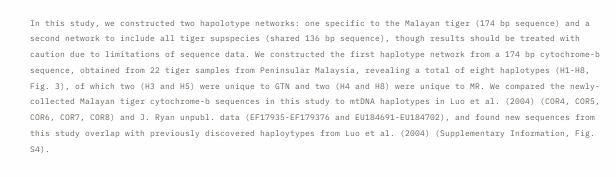In this study, we constructed two hapolotype networks: one specific to the Malayan tiger (174 bp sequence) and a second network to include all tiger supspecies (shared 136 bp sequence), though results should be treated with caution due to limitations of sequence data. We constructed the first haplotype network from a 174 bp cytochrome-b sequence, obtained from 22 tiger samples from Peninsular Malaysia, revealing a total of eight haplotypes (H1-H8, Fig. 3), of which two (H3 and H5) were unique to GTN and two (H4 and H8) were unique to MR. We compared the newly-collected Malayan tiger cytochrome-b sequences in this study to mtDNA haplotypes in Luo et al. (2004) (COR4, COR5, COR6, COR7, COR8) and J. Ryan unpubl. data (EF17935-EF179376 and EU184691-EU184702), and found new sequences from this study overlap with previously discovered haploytypes from Luo et al. (2004) (Supplementary Information, Fig. S4).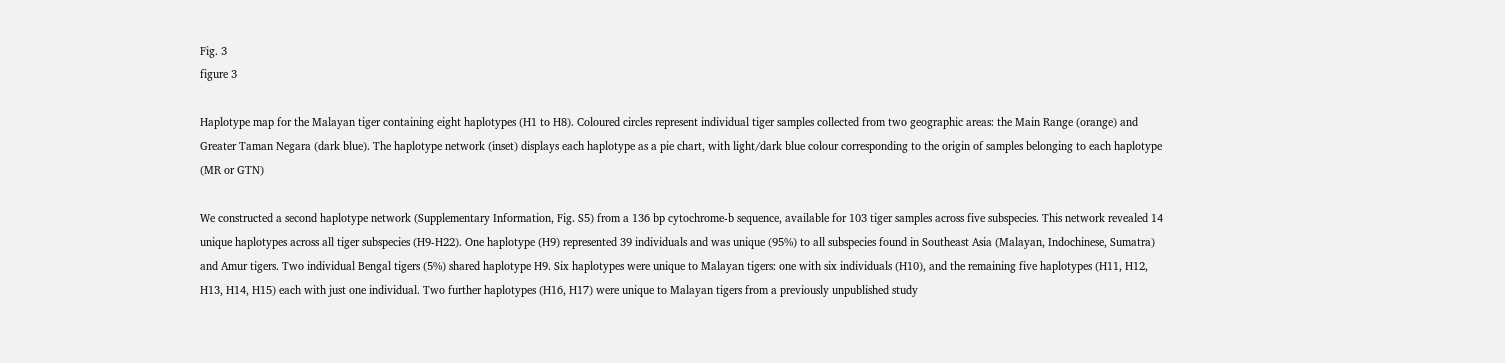Fig. 3
figure 3

Haplotype map for the Malayan tiger containing eight haplotypes (H1 to H8). Coloured circles represent individual tiger samples collected from two geographic areas: the Main Range (orange) and Greater Taman Negara (dark blue). The haplotype network (inset) displays each haplotype as a pie chart, with light/dark blue colour corresponding to the origin of samples belonging to each haplotype (MR or GTN)

We constructed a second haplotype network (Supplementary Information, Fig. S5) from a 136 bp cytochrome-b sequence, available for 103 tiger samples across five subspecies. This network revealed 14 unique haplotypes across all tiger subspecies (H9-H22). One haplotype (H9) represented 39 individuals and was unique (95%) to all subspecies found in Southeast Asia (Malayan, Indochinese, Sumatra) and Amur tigers. Two individual Bengal tigers (5%) shared haplotype H9. Six haplotypes were unique to Malayan tigers: one with six individuals (H10), and the remaining five haplotypes (H11, H12, H13, H14, H15) each with just one individual. Two further haplotypes (H16, H17) were unique to Malayan tigers from a previously unpublished study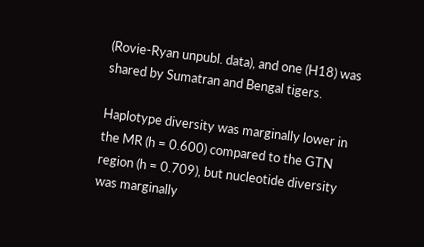(Rovie-Ryan unpubl. data), and one (H18) was shared by Sumatran and Bengal tigers.

Haplotype diversity was marginally lower in the MR (h = 0.600) compared to the GTN region (h = 0.709), but nucleotide diversity was marginally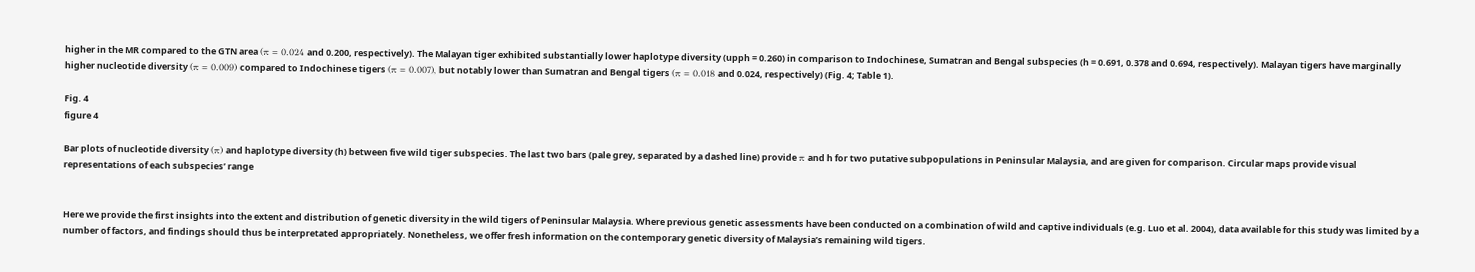higher in the MR compared to the GTN area (π = 0.024 and 0.200, respectively). The Malayan tiger exhibited substantially lower haplotype diversity (upph = 0.260) in comparison to Indochinese, Sumatran and Bengal subspecies (h = 0.691, 0.378 and 0.694, respectively). Malayan tigers have marginally higher nucleotide diversity (π = 0.009) compared to Indochinese tigers (π = 0.007), but notably lower than Sumatran and Bengal tigers (π = 0.018 and 0.024, respectively) (Fig. 4; Table 1).

Fig. 4
figure 4

Bar plots of nucleotide diversity (π) and haplotype diversity (h) between five wild tiger subspecies. The last two bars (pale grey, separated by a dashed line) provide π and h for two putative subpopulations in Peninsular Malaysia, and are given for comparison. Circular maps provide visual representations of each subspecies’ range


Here we provide the first insights into the extent and distribution of genetic diversity in the wild tigers of Peninsular Malaysia. Where previous genetic assessments have been conducted on a combination of wild and captive individuals (e.g. Luo et al. 2004), data available for this study was limited by a number of factors, and findings should thus be interpretated appropriately. Nonetheless, we offer fresh information on the contemporary genetic diversity of Malaysia’s remaining wild tigers.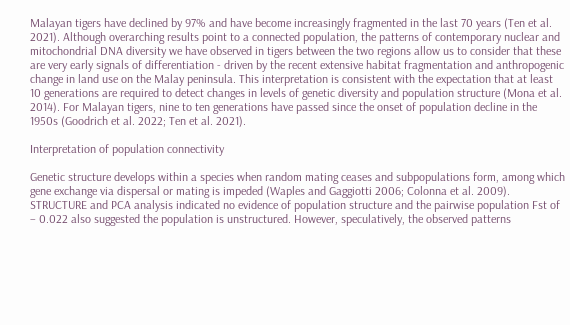Malayan tigers have declined by 97% and have become increasingly fragmented in the last 70 years (Ten et al. 2021). Although overarching results point to a connected population, the patterns of contemporary nuclear and mitochondrial DNA diversity we have observed in tigers between the two regions allow us to consider that these are very early signals of differentiation - driven by the recent extensive habitat fragmentation and anthropogenic change in land use on the Malay peninsula. This interpretation is consistent with the expectation that at least 10 generations are required to detect changes in levels of genetic diversity and population structure (Mona et al. 2014). For Malayan tigers, nine to ten generations have passed since the onset of population decline in the 1950s (Goodrich et al. 2022; Ten et al. 2021).

Interpretation of population connectivity

Genetic structure develops within a species when random mating ceases and subpopulations form, among which gene exchange via dispersal or mating is impeded (Waples and Gaggiotti 2006; Colonna et al. 2009). STRUCTURE and PCA analysis indicated no evidence of population structure and the pairwise population Fst of − 0.022 also suggested the population is unstructured. However, speculatively, the observed patterns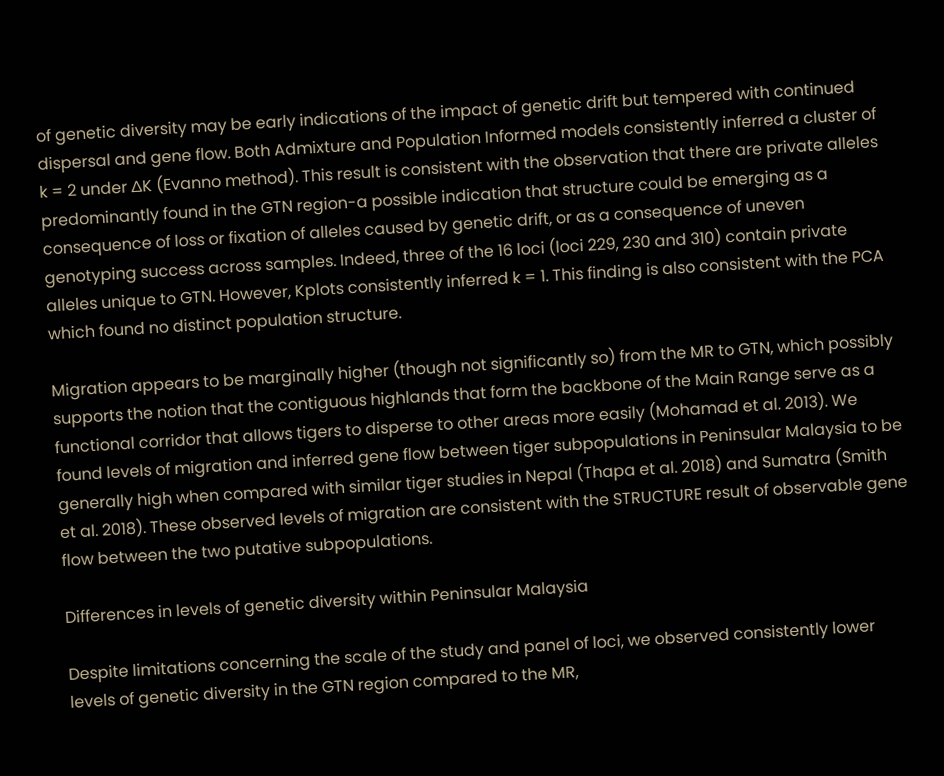of genetic diversity may be early indications of the impact of genetic drift but tempered with continued dispersal and gene flow. Both Admixture and Population Informed models consistently inferred a cluster of k = 2 under ∆K (Evanno method). This result is consistent with the observation that there are private alleles predominantly found in the GTN region-a possible indication that structure could be emerging as a consequence of loss or fixation of alleles caused by genetic drift, or as a consequence of uneven genotyping success across samples. Indeed, three of the 16 loci (loci 229, 230 and 310) contain private alleles unique to GTN. However, Kplots consistently inferred k = 1. This finding is also consistent with the PCA which found no distinct population structure.

Migration appears to be marginally higher (though not significantly so) from the MR to GTN, which possibly supports the notion that the contiguous highlands that form the backbone of the Main Range serve as a functional corridor that allows tigers to disperse to other areas more easily (Mohamad et al. 2013). We found levels of migration and inferred gene flow between tiger subpopulations in Peninsular Malaysia to be generally high when compared with similar tiger studies in Nepal (Thapa et al. 2018) and Sumatra (Smith et al. 2018). These observed levels of migration are consistent with the STRUCTURE result of observable gene flow between the two putative subpopulations.

Differences in levels of genetic diversity within Peninsular Malaysia

Despite limitations concerning the scale of the study and panel of loci, we observed consistently lower levels of genetic diversity in the GTN region compared to the MR,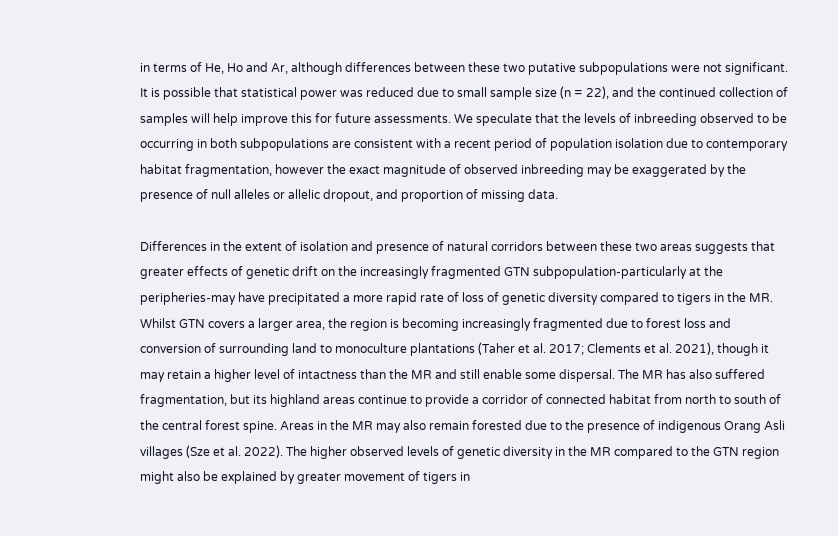in terms of He, Ho and Ar, although differences between these two putative subpopulations were not significant. It is possible that statistical power was reduced due to small sample size (n = 22), and the continued collection of samples will help improve this for future assessments. We speculate that the levels of inbreeding observed to be occurring in both subpopulations are consistent with a recent period of population isolation due to contemporary habitat fragmentation, however the exact magnitude of observed inbreeding may be exaggerated by the presence of null alleles or allelic dropout, and proportion of missing data.

Differences in the extent of isolation and presence of natural corridors between these two areas suggests that greater effects of genetic drift on the increasingly fragmented GTN subpopulation-particularly at the peripheries-may have precipitated a more rapid rate of loss of genetic diversity compared to tigers in the MR. Whilst GTN covers a larger area, the region is becoming increasingly fragmented due to forest loss and conversion of surrounding land to monoculture plantations (Taher et al. 2017; Clements et al. 2021), though it may retain a higher level of intactness than the MR and still enable some dispersal. The MR has also suffered fragmentation, but its highland areas continue to provide a corridor of connected habitat from north to south of the central forest spine. Areas in the MR may also remain forested due to the presence of indigenous Orang Asli villages (Sze et al. 2022). The higher observed levels of genetic diversity in the MR compared to the GTN region might also be explained by greater movement of tigers in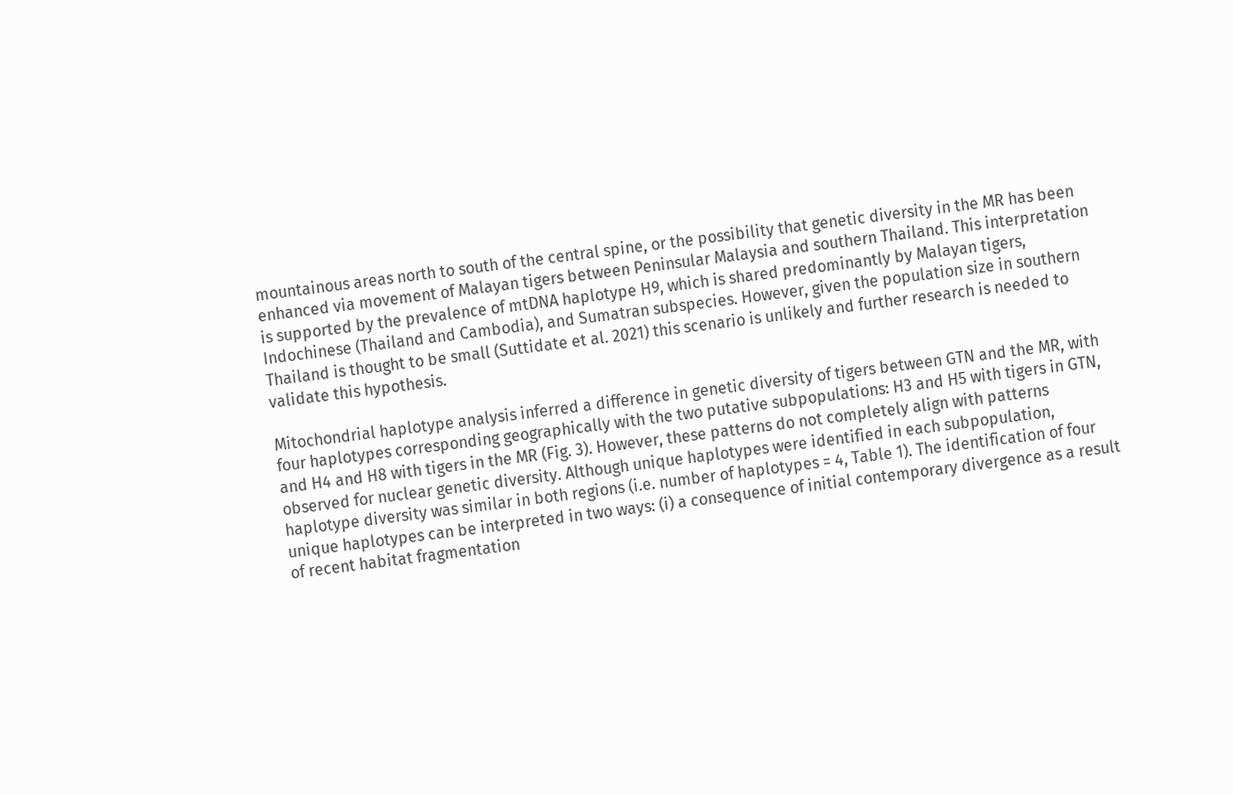mountainous areas north to south of the central spine, or the possibility that genetic diversity in the MR has been enhanced via movement of Malayan tigers between Peninsular Malaysia and southern Thailand. This interpretation is supported by the prevalence of mtDNA haplotype H9, which is shared predominantly by Malayan tigers, Indochinese (Thailand and Cambodia), and Sumatran subspecies. However, given the population size in southern Thailand is thought to be small (Suttidate et al. 2021) this scenario is unlikely and further research is needed to validate this hypothesis.

Mitochondrial haplotype analysis inferred a difference in genetic diversity of tigers between GTN and the MR, with four haplotypes corresponding geographically with the two putative subpopulations: H3 and H5 with tigers in GTN, and H4 and H8 with tigers in the MR (Fig. 3). However, these patterns do not completely align with patterns observed for nuclear genetic diversity. Although unique haplotypes were identified in each subpopulation, haplotype diversity was similar in both regions (i.e. number of haplotypes = 4, Table 1). The identification of four unique haplotypes can be interpreted in two ways: (i) a consequence of initial contemporary divergence as a result of recent habitat fragmentation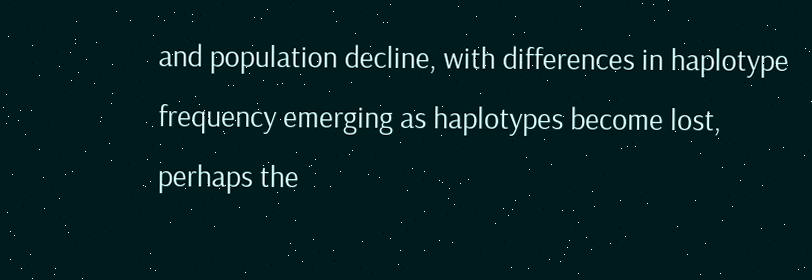and population decline, with differences in haplotype frequency emerging as haplotypes become lost, perhaps the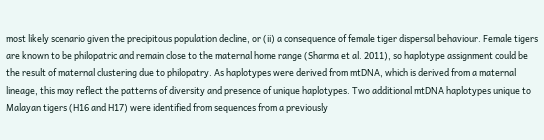most likely scenario given the precipitous population decline, or (ii) a consequence of female tiger dispersal behaviour. Female tigers are known to be philopatric and remain close to the maternal home range (Sharma et al. 2011), so haplotype assignment could be the result of maternal clustering due to philopatry. As haplotypes were derived from mtDNA, which is derived from a maternal lineage, this may reflect the patterns of diversity and presence of unique haplotypes. Two additional mtDNA haplotypes unique to Malayan tigers (H16 and H17) were identified from sequences from a previously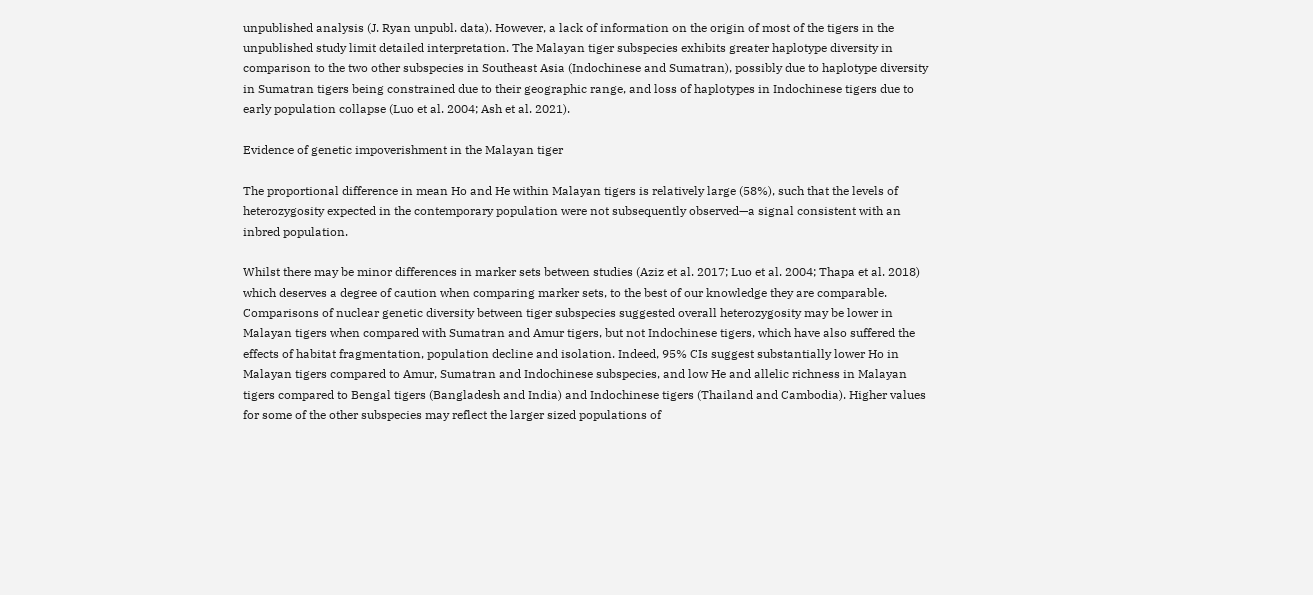unpublished analysis (J. Ryan unpubl. data). However, a lack of information on the origin of most of the tigers in the unpublished study limit detailed interpretation. The Malayan tiger subspecies exhibits greater haplotype diversity in comparison to the two other subspecies in Southeast Asia (Indochinese and Sumatran), possibly due to haplotype diversity in Sumatran tigers being constrained due to their geographic range, and loss of haplotypes in Indochinese tigers due to early population collapse (Luo et al. 2004; Ash et al. 2021).

Evidence of genetic impoverishment in the Malayan tiger

The proportional difference in mean Ho and He within Malayan tigers is relatively large (58%), such that the levels of heterozygosity expected in the contemporary population were not subsequently observed—a signal consistent with an inbred population.

Whilst there may be minor differences in marker sets between studies (Aziz et al. 2017; Luo et al. 2004; Thapa et al. 2018) which deserves a degree of caution when comparing marker sets, to the best of our knowledge they are comparable. Comparisons of nuclear genetic diversity between tiger subspecies suggested overall heterozygosity may be lower in Malayan tigers when compared with Sumatran and Amur tigers, but not Indochinese tigers, which have also suffered the effects of habitat fragmentation, population decline and isolation. Indeed, 95% CIs suggest substantially lower Ho in Malayan tigers compared to Amur, Sumatran and Indochinese subspecies, and low He and allelic richness in Malayan tigers compared to Bengal tigers (Bangladesh and India) and Indochinese tigers (Thailand and Cambodia). Higher values for some of the other subspecies may reflect the larger sized populations of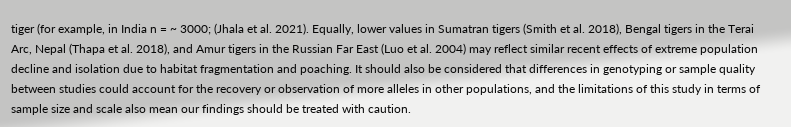tiger (for example, in India n = ~ 3000; (Jhala et al. 2021). Equally, lower values in Sumatran tigers (Smith et al. 2018), Bengal tigers in the Terai Arc, Nepal (Thapa et al. 2018), and Amur tigers in the Russian Far East (Luo et al. 2004) may reflect similar recent effects of extreme population decline and isolation due to habitat fragmentation and poaching. It should also be considered that differences in genotyping or sample quality between studies could account for the recovery or observation of more alleles in other populations, and the limitations of this study in terms of sample size and scale also mean our findings should be treated with caution.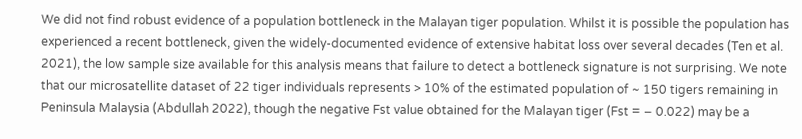We did not find robust evidence of a population bottleneck in the Malayan tiger population. Whilst it is possible the population has experienced a recent bottleneck, given the widely-documented evidence of extensive habitat loss over several decades (Ten et al. 2021), the low sample size available for this analysis means that failure to detect a bottleneck signature is not surprising. We note that our microsatellite dataset of 22 tiger individuals represents > 10% of the estimated population of ~ 150 tigers remaining in Peninsula Malaysia (Abdullah 2022), though the negative Fst value obtained for the Malayan tiger (Fst = − 0.022) may be a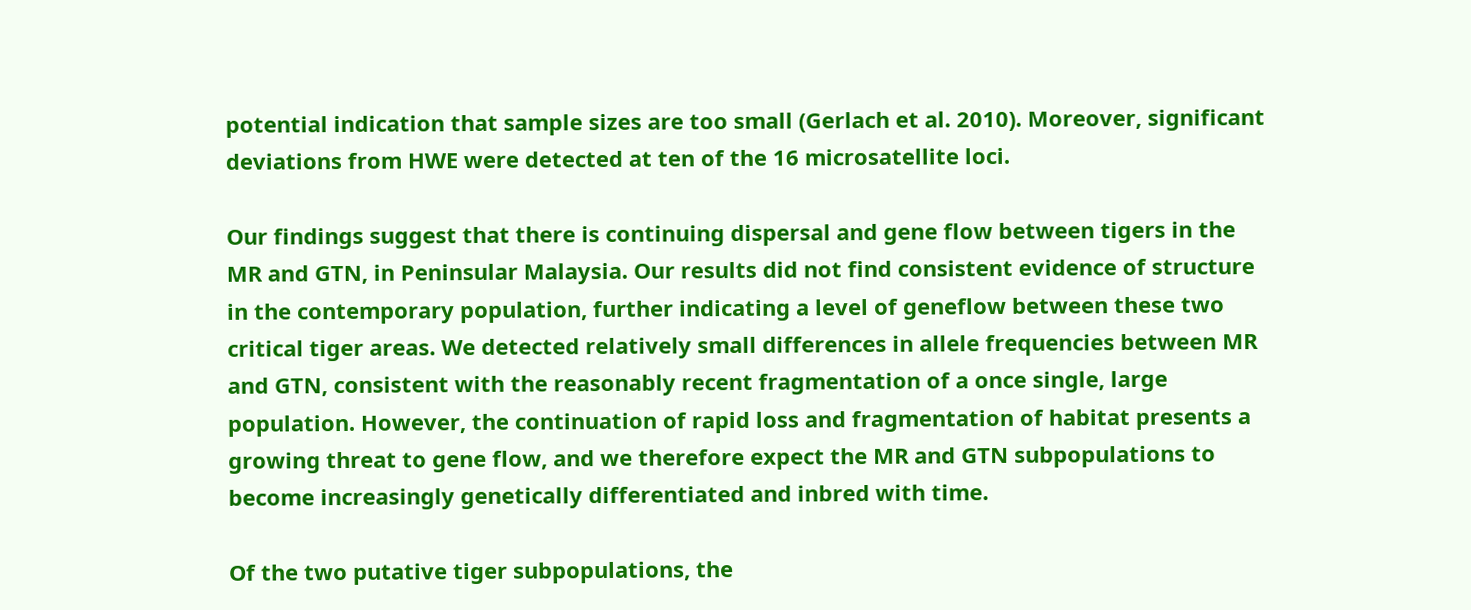potential indication that sample sizes are too small (Gerlach et al. 2010). Moreover, significant deviations from HWE were detected at ten of the 16 microsatellite loci.

Our findings suggest that there is continuing dispersal and gene flow between tigers in the MR and GTN, in Peninsular Malaysia. Our results did not find consistent evidence of structure in the contemporary population, further indicating a level of geneflow between these two critical tiger areas. We detected relatively small differences in allele frequencies between MR and GTN, consistent with the reasonably recent fragmentation of a once single, large population. However, the continuation of rapid loss and fragmentation of habitat presents a growing threat to gene flow, and we therefore expect the MR and GTN subpopulations to become increasingly genetically differentiated and inbred with time.

Of the two putative tiger subpopulations, the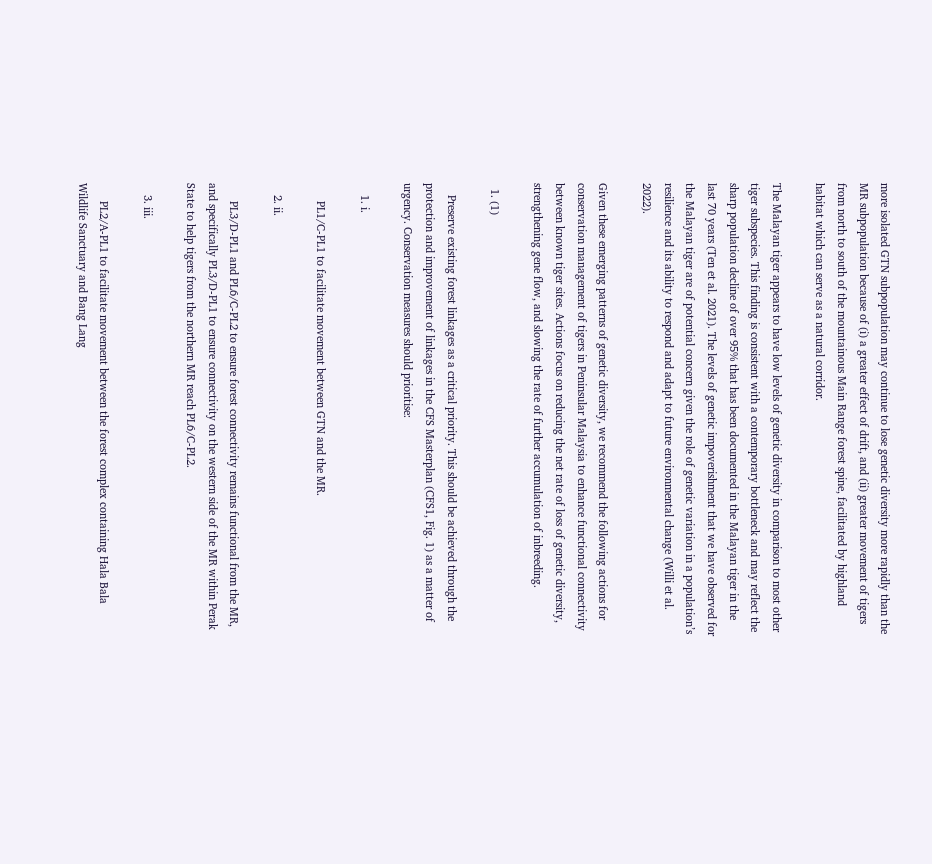more isolated GTN subpopulation may continue to lose genetic diversity more rapidly than the MR subpopulation because of (i) a greater effect of drift, and (ii) greater movement of tigers from north to south of the mountainous Main Range forest spine, facilitated by highland habitat which can serve as a natural corridor.

The Malayan tiger appears to have low levels of genetic diversity in comparison to most other tiger subspecies. This finding is consistent with a contemporary bottleneck and may reflect the sharp population decline of over 95% that has been documented in the Malayan tiger in the last 70 years (Ten et al. 2021). The levels of genetic impoverishment that we have observed for the Malayan tiger are of potential concern given the role of genetic variation in a population’s resilience and its ability to respond and adapt to future environmental change (Willi et al. 2022).

Given these emerging patterns of genetic diversity, we recommend the following actions for conservation management of tigers in Peninsular Malaysia to enhance functional connectivity between known tiger sites. Actions focus on reducing the net rate of loss of genetic diversity, strengthening gene flow, and slowing the rate of further accumulation of inbreeding.

  1. (1)

    Preserve existing forest linkages as a critical priority. This should be achieved through the protection and improvement of linkages in the CFS Masterplan (CFS1, Fig. 1) as a matter of urgency. Conservation measures should prioritise:

    1. i.

      PL1/C-PL1 to facilitate movement between GTN and the MR.

    2. ii.

      PL3/D-PL1 and PL6/C-PL2 to ensure forest connectivity remains functional from the MR, and specifically PL3/D-PL1 to ensure connectivity on the western side of the MR within Perak State to help tigers from the northern MR reach PL6/C-PL2.

    3. iii.

      PL2/A-PL1 to facilitate movement between the forest complex containing Hala Bala Wildlife Sanctuary and Bang Lang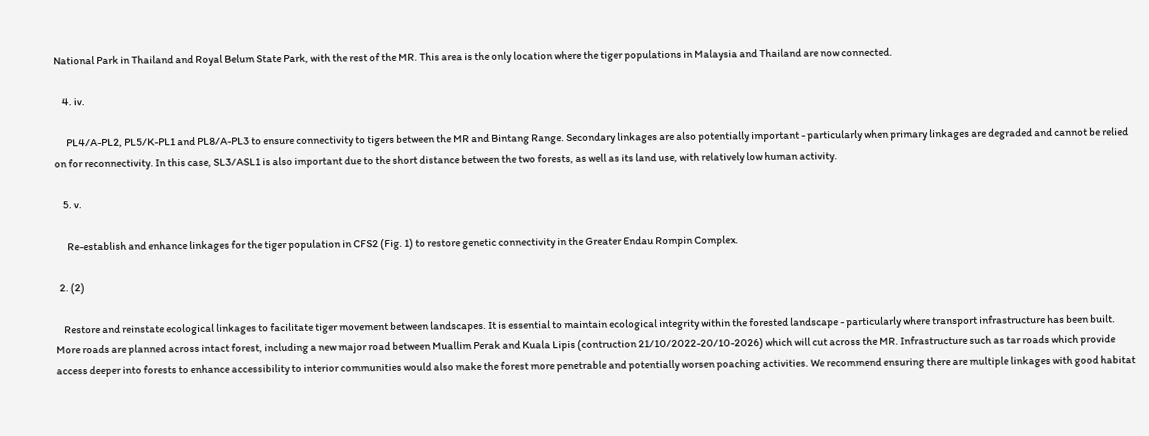National Park in Thailand and Royal Belum State Park, with the rest of the MR. This area is the only location where the tiger populations in Malaysia and Thailand are now connected.

    4. iv.

      PL4/A-PL2, PL5/K-PL1 and PL8/A-PL3 to ensure connectivity to tigers between the MR and Bintang Range. Secondary linkages are also potentially important - particularly when primary linkages are degraded and cannot be relied on for reconnectivity. In this case, SL3/ASL1 is also important due to the short distance between the two forests, as well as its land use, with relatively low human activity.

    5. v.

      Re-establish and enhance linkages for the tiger population in CFS2 (Fig. 1) to restore genetic connectivity in the Greater Endau Rompin Complex.

  2. (2)

    Restore and reinstate ecological linkages to facilitate tiger movement between landscapes. It is essential to maintain ecological integrity within the forested landscape - particularly where transport infrastructure has been built. More roads are planned across intact forest, including a new major road between Muallim Perak and Kuala Lipis (contruction 21/10/2022-20/10-2026) which will cut across the MR. Infrastructure such as tar roads which provide access deeper into forests to enhance accessibility to interior communities would also make the forest more penetrable and potentially worsen poaching activities. We recommend ensuring there are multiple linkages with good habitat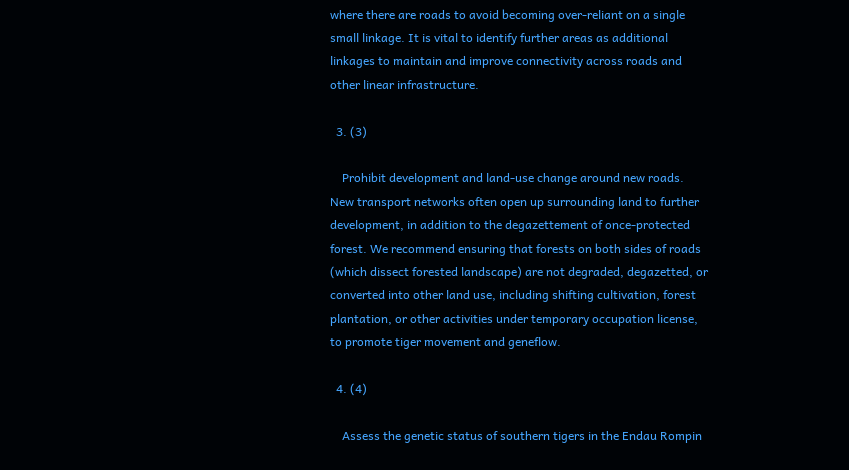where there are roads to avoid becoming over-reliant on a single small linkage. It is vital to identify further areas as additional linkages to maintain and improve connectivity across roads and other linear infrastructure.

  3. (3)

    Prohibit development and land-use change around new roads. New transport networks often open up surrounding land to further development, in addition to the degazettement of once-protected forest. We recommend ensuring that forests on both sides of roads (which dissect forested landscape) are not degraded, degazetted, or converted into other land use, including shifting cultivation, forest plantation, or other activities under temporary occupation license, to promote tiger movement and geneflow.

  4. (4)

    Assess the genetic status of southern tigers in the Endau Rompin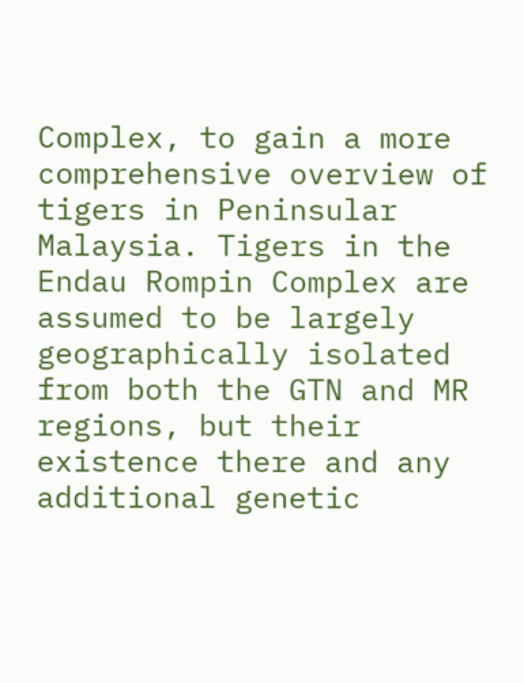Complex, to gain a more comprehensive overview of tigers in Peninsular Malaysia. Tigers in the Endau Rompin Complex are assumed to be largely geographically isolated from both the GTN and MR regions, but their existence there and any additional genetic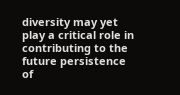diversity may yet play a critical role in contributing to the future persistence of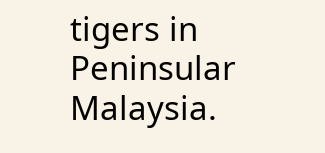tigers in Peninsular Malaysia.